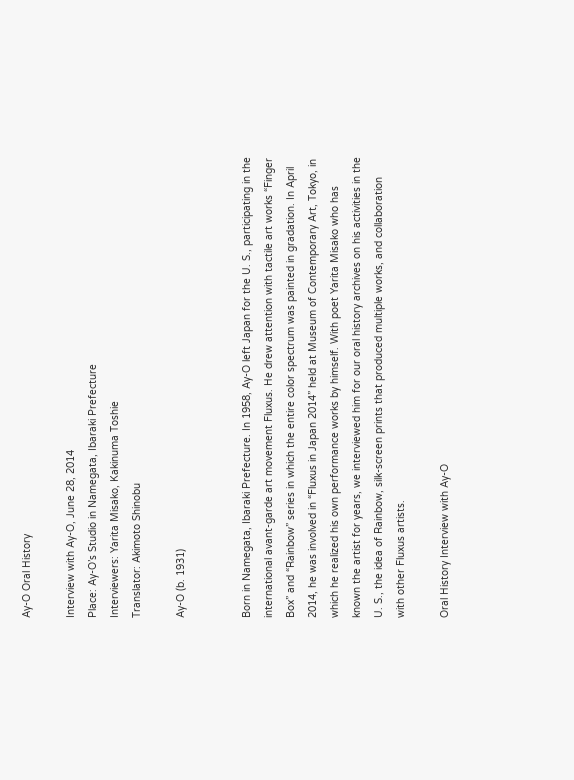Ay-O Oral History

Interview with Ay-O, June 28, 2014
Place: Ay-O’s Studio in Namegata, Ibaraki Prefecture
Interviewers: Yarita Misako, Kakinuma Toshie
Translator: Akimoto Shinobu

Ay-O (b. 1931)


Born in Namegata, Ibaraki Prefecture. In 1958, Ay-O left Japan for the U. S., participating in the international avant-garde art movement Fluxus. He drew attention with tactile art works “Finger Box” and “Rainbow” series in which the entire color spectrum was painted in gradation. In April 2014, he was involved in “Fluxus in Japan 2014” held at Museum of Contemporary Art, Tokyo, in which he realized his own performance works by himself. With poet Yarita Misako who has known the artist for years, we interviewed him for our oral history archives on his activities in the U. S., the idea of Rainbow, silk-screen prints that produced multiple works, and collaboration with other Fluxus artists.

Oral History Interview with Ay-O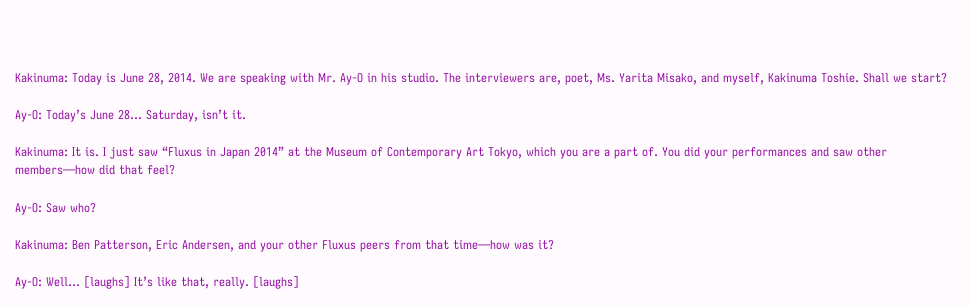Kakinuma: Today is June 28, 2014. We are speaking with Mr. Ay-O in his studio. The interviewers are, poet, Ms. Yarita Misako, and myself, Kakinuma Toshie. Shall we start?

Ay-O: Today’s June 28… Saturday, isn’t it.

Kakinuma: It is. I just saw “Fluxus in Japan 2014” at the Museum of Contemporary Art Tokyo, which you are a part of. You did your performances and saw other members—how did that feel?

Ay-O: Saw who?

Kakinuma: Ben Patterson, Eric Andersen, and your other Fluxus peers from that time—how was it?

Ay-O: Well… [laughs] It’s like that, really. [laughs]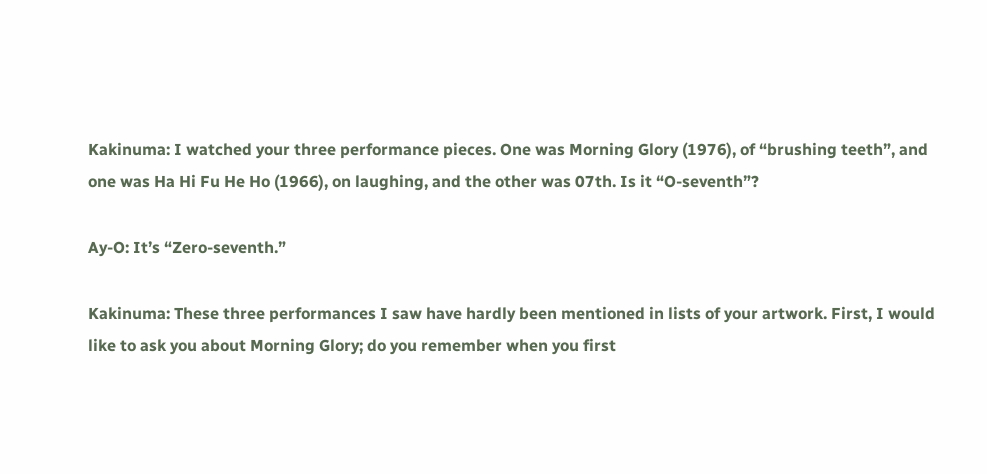Kakinuma: I watched your three performance pieces. One was Morning Glory (1976), of “brushing teeth”, and one was Ha Hi Fu He Ho (1966), on laughing, and the other was 07th. Is it “O-seventh”?

Ay-O: It’s “Zero-seventh.”

Kakinuma: These three performances I saw have hardly been mentioned in lists of your artwork. First, I would like to ask you about Morning Glory; do you remember when you first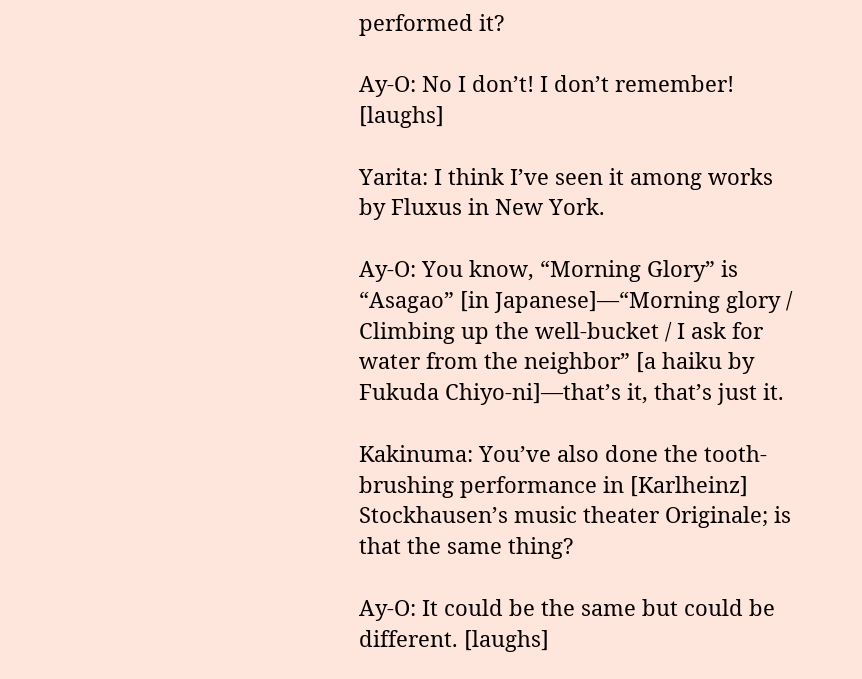performed it?

Ay-O: No I don’t! I don’t remember! [laughs]

Yarita: I think I’ve seen it among works by Fluxus in New York.

Ay-O: You know, “Morning Glory” is “Asagao” [in Japanese]—“Morning glory / Climbing up the well-bucket / I ask for water from the neighbor” [a haiku by Fukuda Chiyo-ni]—that’s it, that’s just it.

Kakinuma: You’ve also done the tooth-brushing performance in [Karlheinz] Stockhausen’s music theater Originale; is that the same thing?

Ay-O: It could be the same but could be different. [laughs]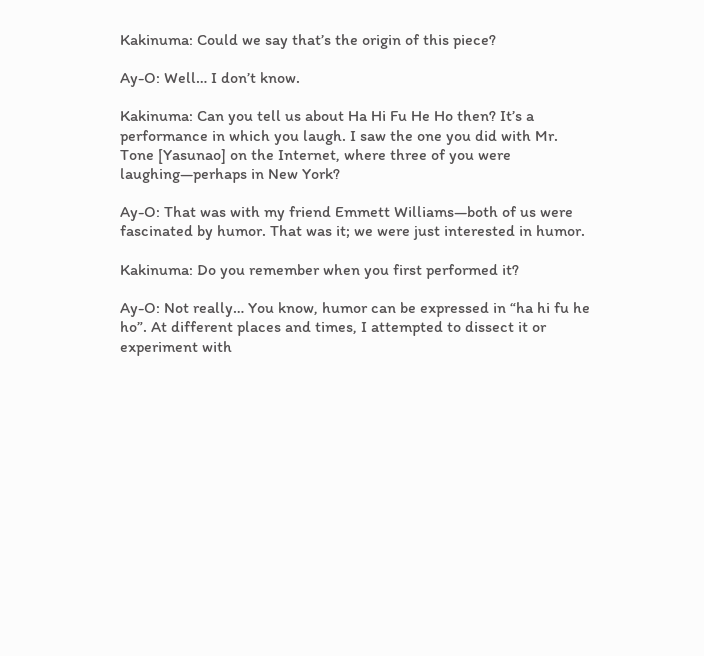Kakinuma: Could we say that’s the origin of this piece?

Ay-O: Well… I don’t know.

Kakinuma: Can you tell us about Ha Hi Fu He Ho then? It’s a performance in which you laugh. I saw the one you did with Mr. Tone [Yasunao] on the Internet, where three of you were laughing—perhaps in New York?

Ay-O: That was with my friend Emmett Williams—both of us were fascinated by humor. That was it; we were just interested in humor.

Kakinuma: Do you remember when you first performed it?

Ay-O: Not really… You know, humor can be expressed in “ha hi fu he ho”. At different places and times, I attempted to dissect it or experiment with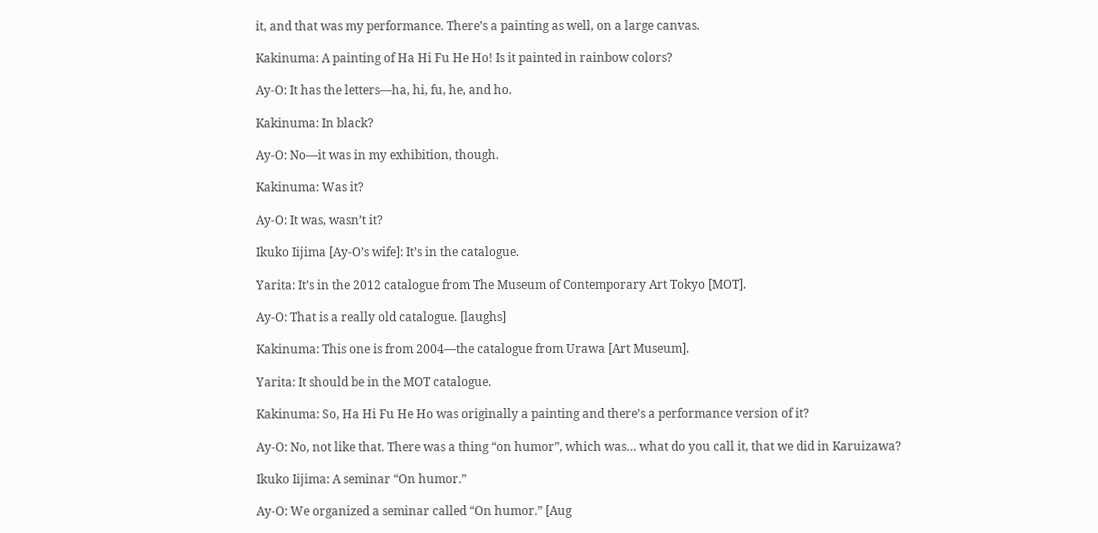it, and that was my performance. There’s a painting as well, on a large canvas.

Kakinuma: A painting of Ha Hi Fu He Ho! Is it painted in rainbow colors?

Ay-O: It has the letters—ha, hi, fu, he, and ho.

Kakinuma: In black?

Ay-O: No—it was in my exhibition, though.

Kakinuma: Was it?

Ay-O: It was, wasn’t it?

Ikuko Iijima [Ay-O’s wife]: It’s in the catalogue.

Yarita: It’s in the 2012 catalogue from The Museum of Contemporary Art Tokyo [MOT].

Ay-O: That is a really old catalogue. [laughs]

Kakinuma: This one is from 2004—the catalogue from Urawa [Art Museum].

Yarita: It should be in the MOT catalogue.

Kakinuma: So, Ha Hi Fu He Ho was originally a painting and there’s a performance version of it?

Ay-O: No, not like that. There was a thing “on humor”, which was… what do you call it, that we did in Karuizawa?

Ikuko Iijima: A seminar “On humor.”

Ay-O: We organized a seminar called “On humor.” [Aug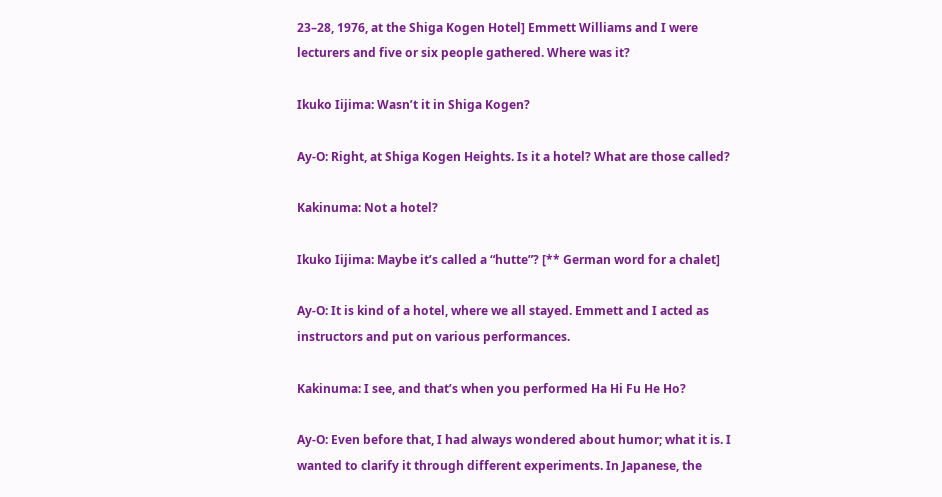23–28, 1976, at the Shiga Kogen Hotel] Emmett Williams and I were lecturers and five or six people gathered. Where was it?

Ikuko Iijima: Wasn’t it in Shiga Kogen?

Ay-O: Right, at Shiga Kogen Heights. Is it a hotel? What are those called?

Kakinuma: Not a hotel?

Ikuko Iijima: Maybe it’s called a “hutte”? [** German word for a chalet]

Ay-O: It is kind of a hotel, where we all stayed. Emmett and I acted as instructors and put on various performances.

Kakinuma: I see, and that’s when you performed Ha Hi Fu He Ho?

Ay-O: Even before that, I had always wondered about humor; what it is. I wanted to clarify it through different experiments. In Japanese, the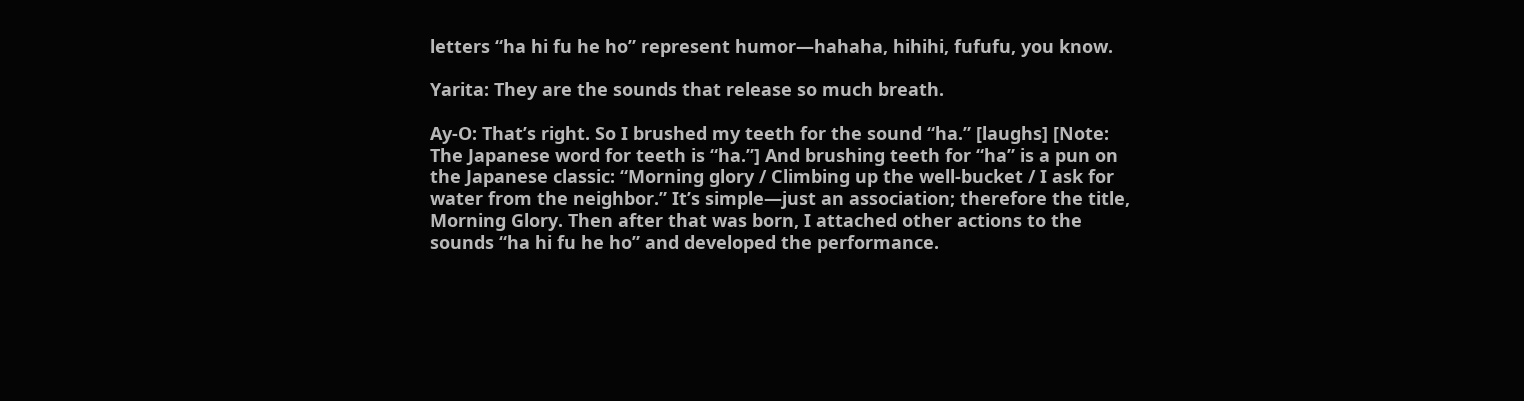letters “ha hi fu he ho” represent humor—hahaha, hihihi, fufufu, you know.

Yarita: They are the sounds that release so much breath.

Ay-O: That’s right. So I brushed my teeth for the sound “ha.” [laughs] [Note: The Japanese word for teeth is “ha.”] And brushing teeth for “ha” is a pun on the Japanese classic: “Morning glory / Climbing up the well-bucket / I ask for water from the neighbor.” It’s simple—just an association; therefore the title, Morning Glory. Then after that was born, I attached other actions to the sounds “ha hi fu he ho” and developed the performance.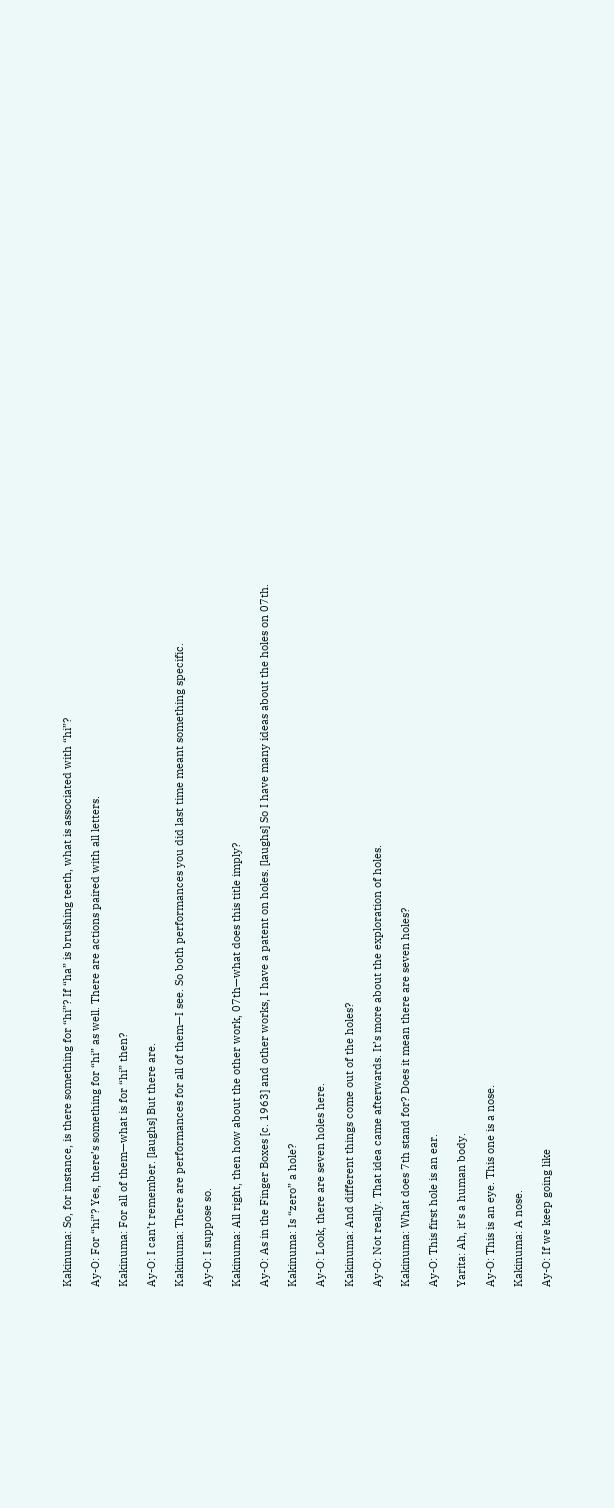Kakinuma: So, for instance, is there something for “hi”? If “ha” is brushing teeth, what is associated with “hi”?

Ay-O: For “hi”? Yes, there’s something for “hi” as well. There are actions paired with all letters.

Kakinuma: For all of them—what is for “hi” then?

Ay-O: I can’t remember. [laughs] But there are.

Kakinuma: There are performances for all of them—I see. So both performances you did last time meant something specific.

Ay-O: I suppose so.

Kakinuma: All right, then how about the other work, 07th—what does this title imply?

Ay-O: As in the Finger Boxes [c. 1963] and other works, I have a patent on holes. [laughs] So I have many ideas about the holes on 07th.

Kakinuma: Is “zero” a hole?

Ay-O: Look, there are seven holes here.

Kakinuma: And different things come out of the holes?

Ay-O: Not really. That idea came afterwards. It’s more about the exploration of holes.

Kakinuma: What does 7th stand for? Does it mean there are seven holes?

Ay-O: This first hole is an ear.

Yarita: Ah, it’s a human body.

Ay-O: This is an eye. This one is a nose.

Kakinuma: A nose.

Ay-O: If we keep going like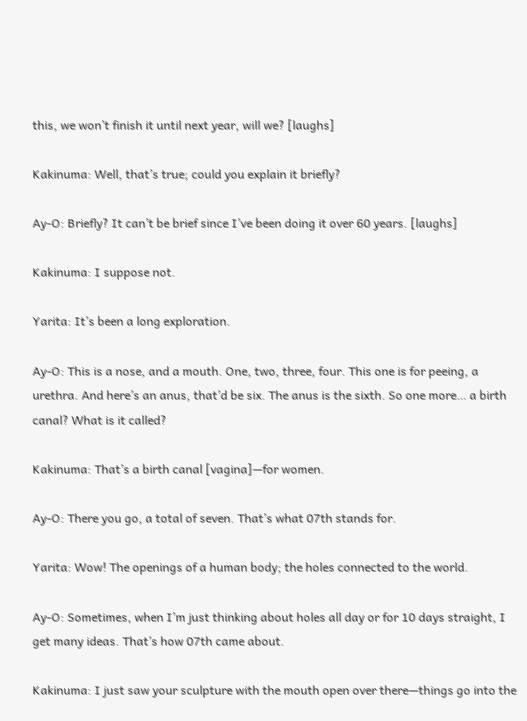this, we won’t finish it until next year, will we? [laughs]

Kakinuma: Well, that’s true; could you explain it briefly?

Ay-O: Briefly? It can’t be brief since I’ve been doing it over 60 years. [laughs]

Kakinuma: I suppose not.

Yarita: It’s been a long exploration.

Ay-O: This is a nose, and a mouth. One, two, three, four. This one is for peeing, a urethra. And here’s an anus, that’d be six. The anus is the sixth. So one more… a birth canal? What is it called?

Kakinuma: That’s a birth canal [vagina]—for women.

Ay-O: There you go, a total of seven. That’s what 07th stands for.

Yarita: Wow! The openings of a human body; the holes connected to the world.

Ay-O: Sometimes, when I’m just thinking about holes all day or for 10 days straight, I get many ideas. That’s how 07th came about.

Kakinuma: I just saw your sculpture with the mouth open over there—things go into the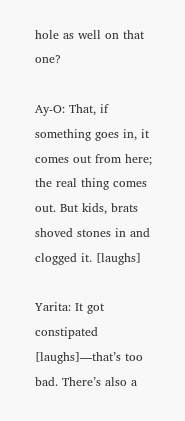hole as well on that one?

Ay-O: That, if something goes in, it comes out from here; the real thing comes out. But kids, brats shoved stones in and clogged it. [laughs]

Yarita: It got constipated [laughs]—that’s too bad. There’s also a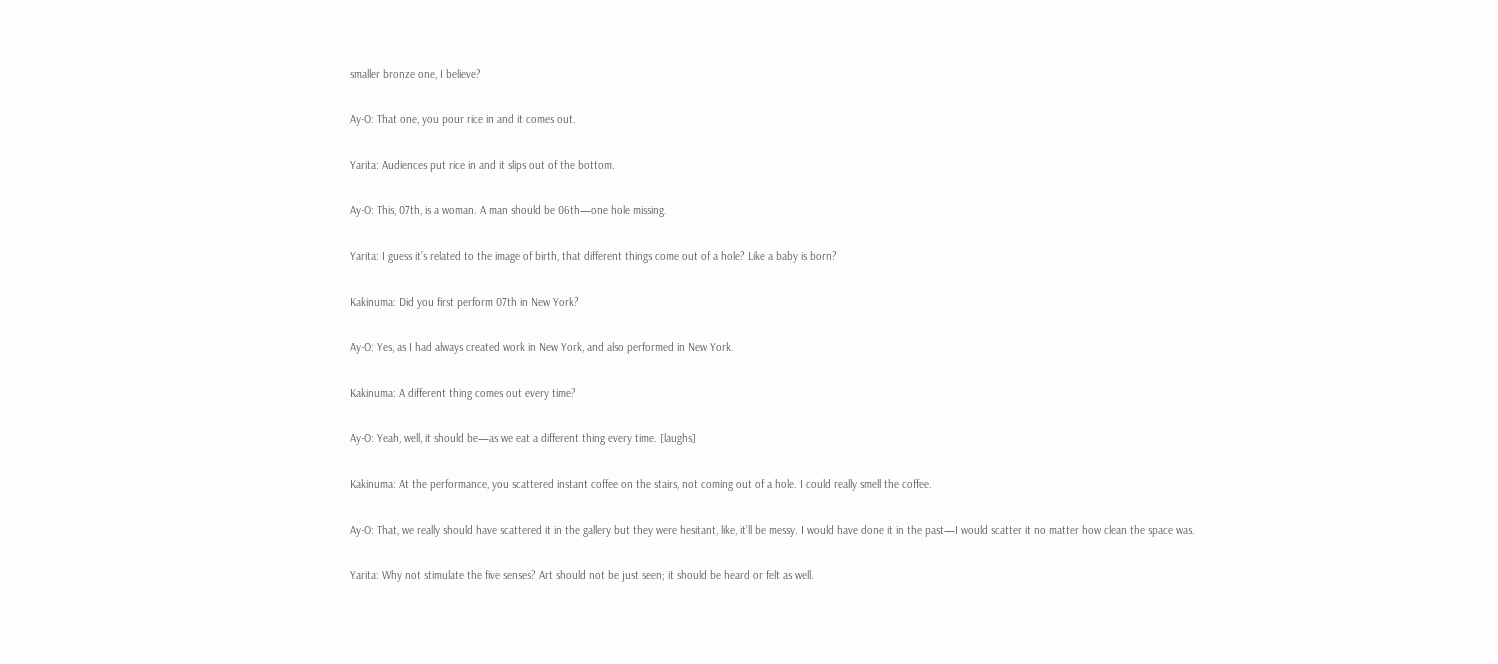smaller bronze one, I believe?

Ay-O: That one, you pour rice in and it comes out.

Yarita: Audiences put rice in and it slips out of the bottom.

Ay-O: This, 07th, is a woman. A man should be 06th—one hole missing.

Yarita: I guess it’s related to the image of birth, that different things come out of a hole? Like a baby is born?

Kakinuma: Did you first perform 07th in New York?

Ay-O: Yes, as I had always created work in New York, and also performed in New York.

Kakinuma: A different thing comes out every time?

Ay-O: Yeah, well, it should be—as we eat a different thing every time. [laughs]

Kakinuma: At the performance, you scattered instant coffee on the stairs, not coming out of a hole. I could really smell the coffee.

Ay-O: That, we really should have scattered it in the gallery but they were hesitant, like, it’ll be messy. I would have done it in the past—I would scatter it no matter how clean the space was.

Yarita: Why not stimulate the five senses? Art should not be just seen; it should be heard or felt as well.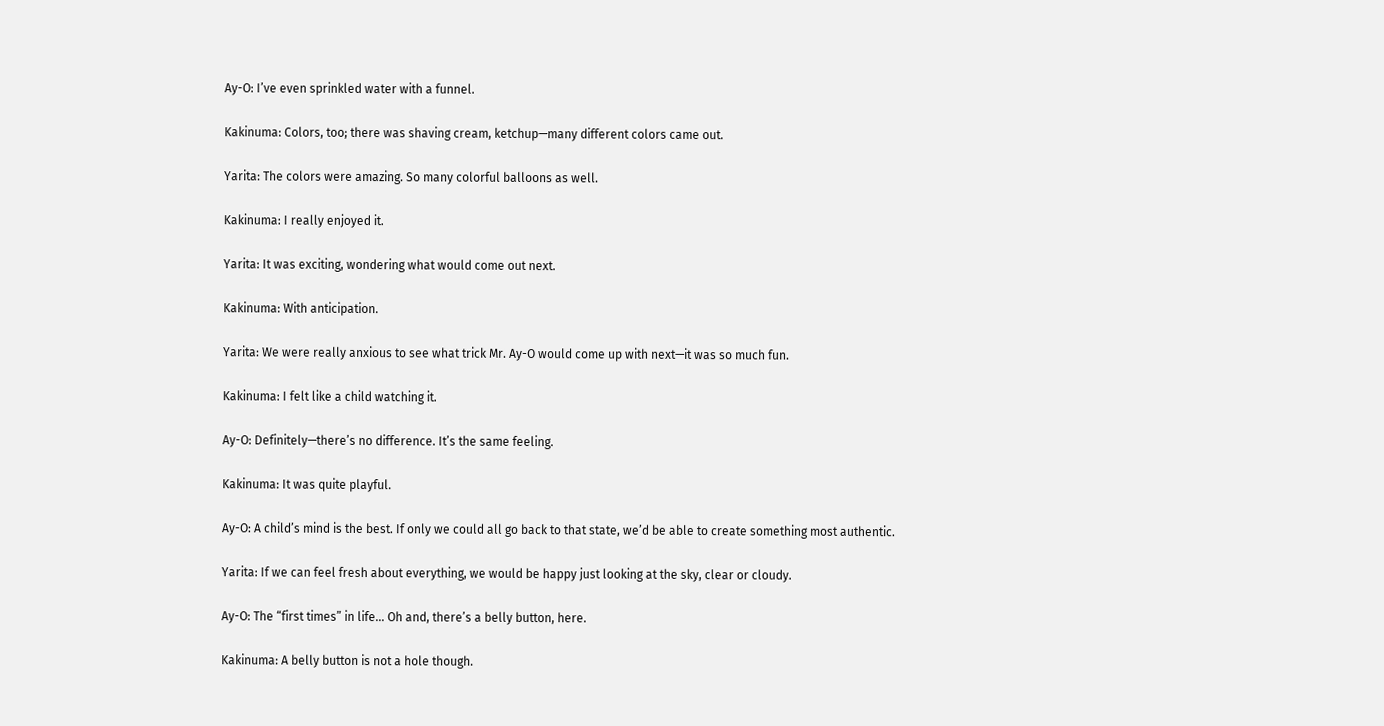Ay-O: I’ve even sprinkled water with a funnel.

Kakinuma: Colors, too; there was shaving cream, ketchup—many different colors came out.

Yarita: The colors were amazing. So many colorful balloons as well.

Kakinuma: I really enjoyed it.

Yarita: It was exciting, wondering what would come out next.

Kakinuma: With anticipation.

Yarita: We were really anxious to see what trick Mr. Ay-O would come up with next—it was so much fun.

Kakinuma: I felt like a child watching it.

Ay-O: Definitely—there’s no difference. It’s the same feeling.

Kakinuma: It was quite playful.

Ay-O: A child’s mind is the best. If only we could all go back to that state, we’d be able to create something most authentic.

Yarita: If we can feel fresh about everything, we would be happy just looking at the sky, clear or cloudy.

Ay-O: The “first times” in life… Oh and, there’s a belly button, here.

Kakinuma: A belly button is not a hole though.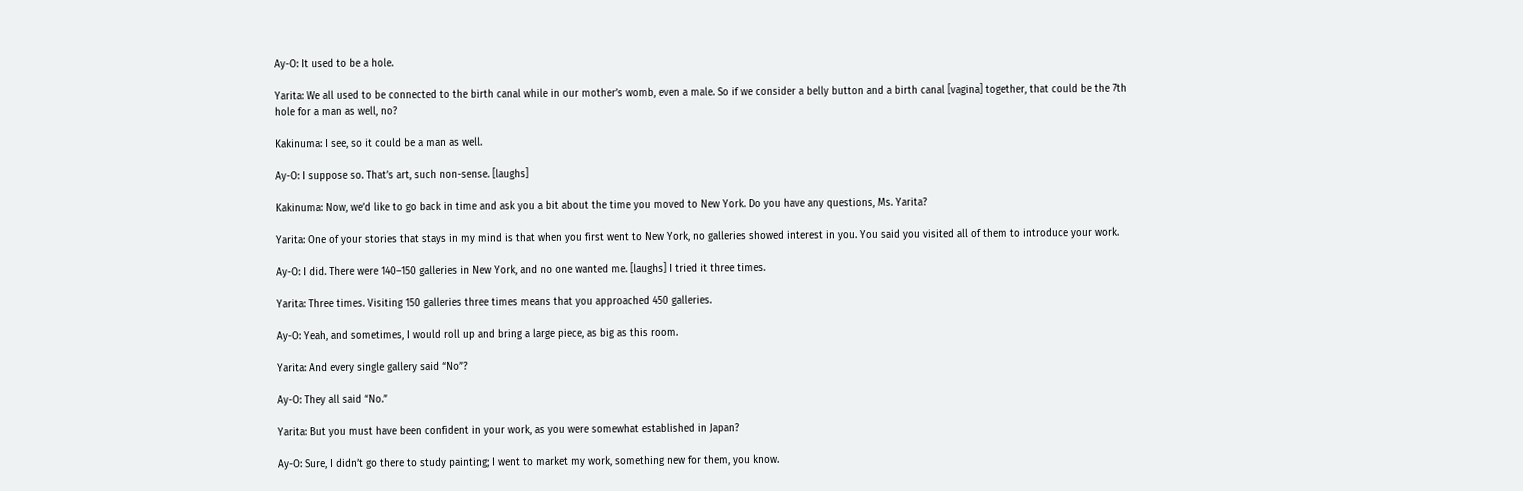Ay-O: It used to be a hole.

Yarita: We all used to be connected to the birth canal while in our mother’s womb, even a male. So if we consider a belly button and a birth canal [vagina] together, that could be the 7th hole for a man as well, no?

Kakinuma: I see, so it could be a man as well.

Ay-O: I suppose so. That’s art, such non-sense. [laughs]

Kakinuma: Now, we’d like to go back in time and ask you a bit about the time you moved to New York. Do you have any questions, Ms. Yarita?

Yarita: One of your stories that stays in my mind is that when you first went to New York, no galleries showed interest in you. You said you visited all of them to introduce your work.

Ay-O: I did. There were 140–150 galleries in New York, and no one wanted me. [laughs] I tried it three times.

Yarita: Three times. Visiting 150 galleries three times means that you approached 450 galleries.

Ay-O: Yeah, and sometimes, I would roll up and bring a large piece, as big as this room.

Yarita: And every single gallery said “No”?

Ay-O: They all said “No.”

Yarita: But you must have been confident in your work, as you were somewhat established in Japan?

Ay-O: Sure, I didn’t go there to study painting; I went to market my work, something new for them, you know.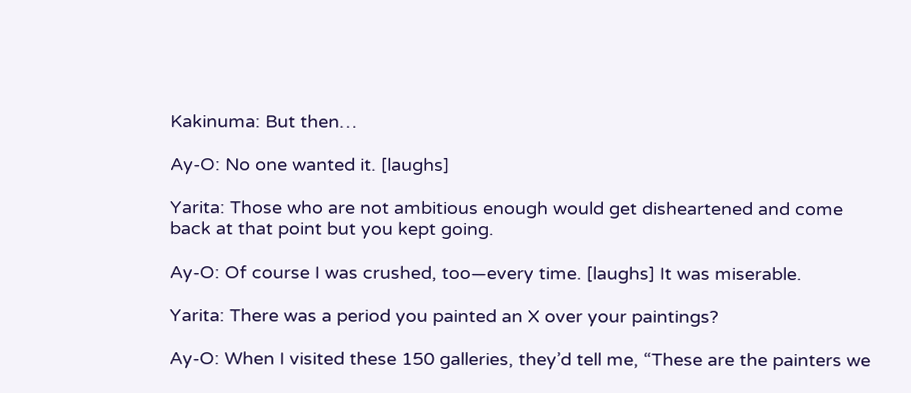Kakinuma: But then…

Ay-O: No one wanted it. [laughs]

Yarita: Those who are not ambitious enough would get disheartened and come back at that point but you kept going.

Ay-O: Of course I was crushed, too—every time. [laughs] It was miserable.

Yarita: There was a period you painted an X over your paintings?

Ay-O: When I visited these 150 galleries, they’d tell me, “These are the painters we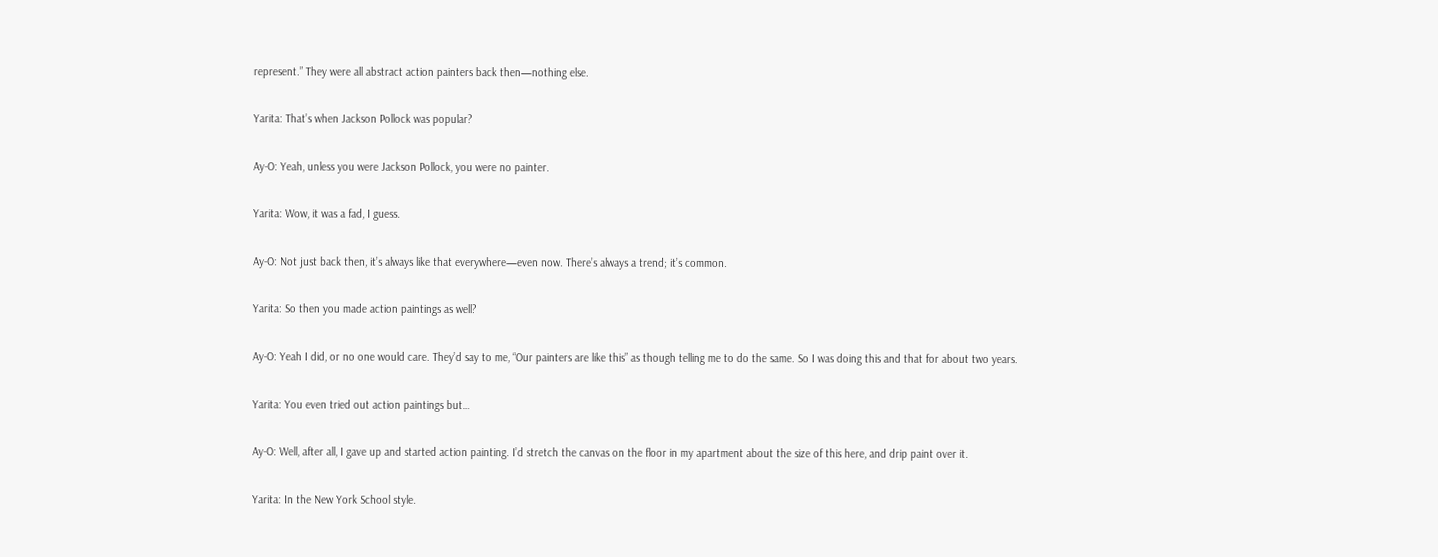represent.” They were all abstract action painters back then—nothing else.

Yarita: That’s when Jackson Pollock was popular?

Ay-O: Yeah, unless you were Jackson Pollock, you were no painter.

Yarita: Wow, it was a fad, I guess.

Ay-O: Not just back then, it’s always like that everywhere—even now. There’s always a trend; it’s common.

Yarita: So then you made action paintings as well?

Ay-O: Yeah I did, or no one would care. They’d say to me, “Our painters are like this” as though telling me to do the same. So I was doing this and that for about two years.

Yarita: You even tried out action paintings but…

Ay-O: Well, after all, I gave up and started action painting. I’d stretch the canvas on the floor in my apartment about the size of this here, and drip paint over it.

Yarita: In the New York School style.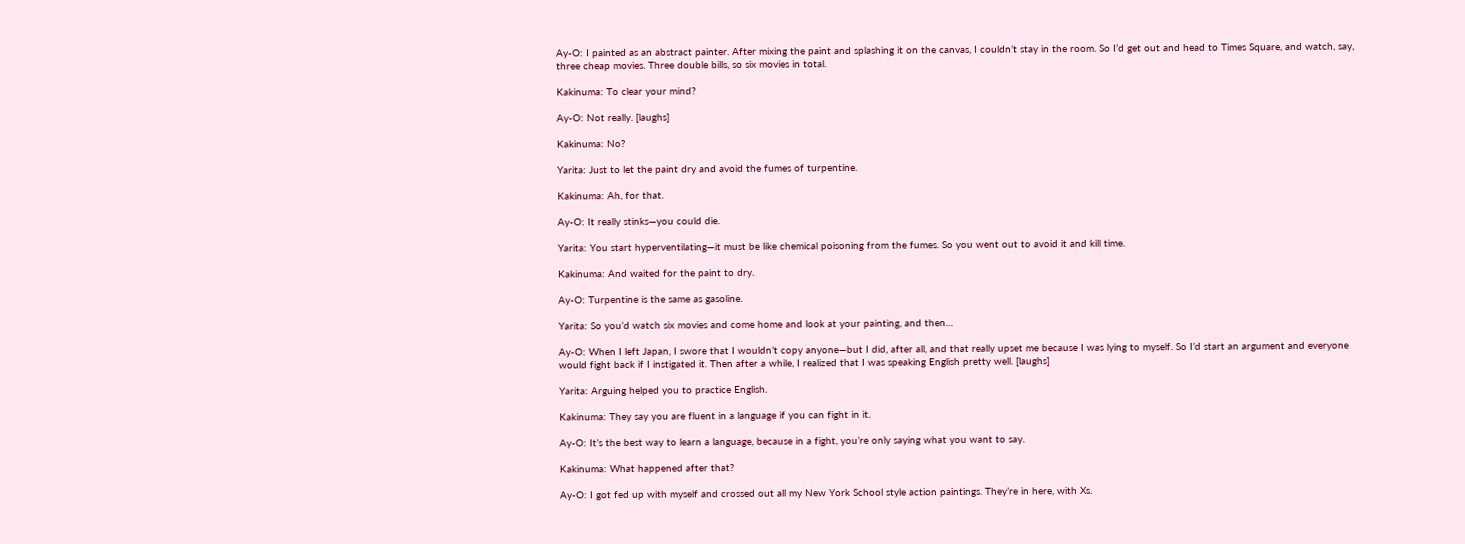Ay-O: I painted as an abstract painter. After mixing the paint and splashing it on the canvas, I couldn’t stay in the room. So I’d get out and head to Times Square, and watch, say, three cheap movies. Three double bills, so six movies in total.

Kakinuma: To clear your mind?

Ay-O: Not really. [laughs]

Kakinuma: No?

Yarita: Just to let the paint dry and avoid the fumes of turpentine.

Kakinuma: Ah, for that.

Ay-O: It really stinks—you could die.

Yarita: You start hyperventilating—it must be like chemical poisoning from the fumes. So you went out to avoid it and kill time.

Kakinuma: And waited for the paint to dry.

Ay-O: Turpentine is the same as gasoline.

Yarita: So you’d watch six movies and come home and look at your painting, and then…

Ay-O: When I left Japan, I swore that I wouldn’t copy anyone—but I did, after all, and that really upset me because I was lying to myself. So I’d start an argument and everyone would fight back if I instigated it. Then after a while, I realized that I was speaking English pretty well. [laughs]

Yarita: Arguing helped you to practice English.

Kakinuma: They say you are fluent in a language if you can fight in it.

Ay-O: It’s the best way to learn a language, because in a fight, you’re only saying what you want to say.

Kakinuma: What happened after that?

Ay-O: I got fed up with myself and crossed out all my New York School style action paintings. They’re in here, with Xs.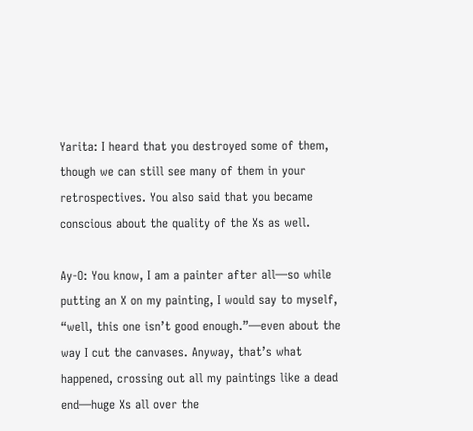Yarita: I heard that you destroyed some of them, though we can still see many of them in your retrospectives. You also said that you became conscious about the quality of the Xs as well.

Ay-O: You know, I am a painter after all—so while putting an X on my painting, I would say to myself, “well, this one isn’t good enough.”—even about the way I cut the canvases. Anyway, that’s what happened, crossing out all my paintings like a dead end—huge Xs all over the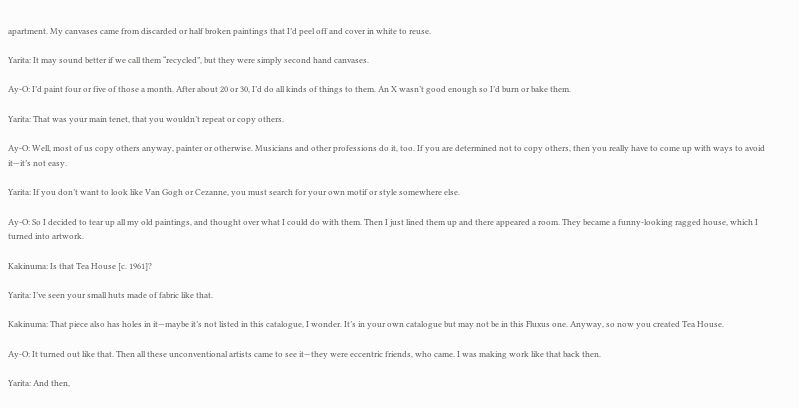apartment. My canvases came from discarded or half broken paintings that I’d peel off and cover in white to reuse.

Yarita: It may sound better if we call them “recycled”, but they were simply second hand canvases.

Ay-O: I’d paint four or five of those a month. After about 20 or 30, I’d do all kinds of things to them. An X wasn’t good enough so I’d burn or bake them.

Yarita: That was your main tenet, that you wouldn’t repeat or copy others.

Ay-O: Well, most of us copy others anyway, painter or otherwise. Musicians and other professions do it, too. If you are determined not to copy others, then you really have to come up with ways to avoid it—it’s not easy.

Yarita: If you don’t want to look like Van Gogh or Cezanne, you must search for your own motif or style somewhere else.

Ay-O: So I decided to tear up all my old paintings, and thought over what I could do with them. Then I just lined them up and there appeared a room. They became a funny-looking ragged house, which I turned into artwork.

Kakinuma: Is that Tea House [c. 1961]?

Yarita: I’ve seen your small huts made of fabric like that.

Kakinuma: That piece also has holes in it—maybe it’s not listed in this catalogue, I wonder. It’s in your own catalogue but may not be in this Fluxus one. Anyway, so now you created Tea House.

Ay-O: It turned out like that. Then all these unconventional artists came to see it—they were eccentric friends, who came. I was making work like that back then.

Yarita: And then,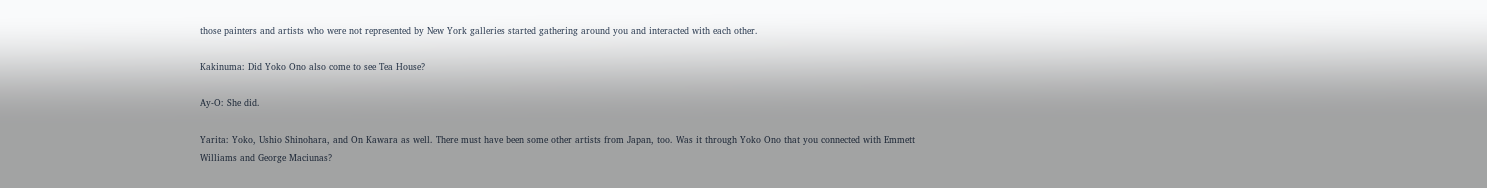those painters and artists who were not represented by New York galleries started gathering around you and interacted with each other.

Kakinuma: Did Yoko Ono also come to see Tea House?

Ay-O: She did.

Yarita: Yoko, Ushio Shinohara, and On Kawara as well. There must have been some other artists from Japan, too. Was it through Yoko Ono that you connected with Emmett Williams and George Maciunas?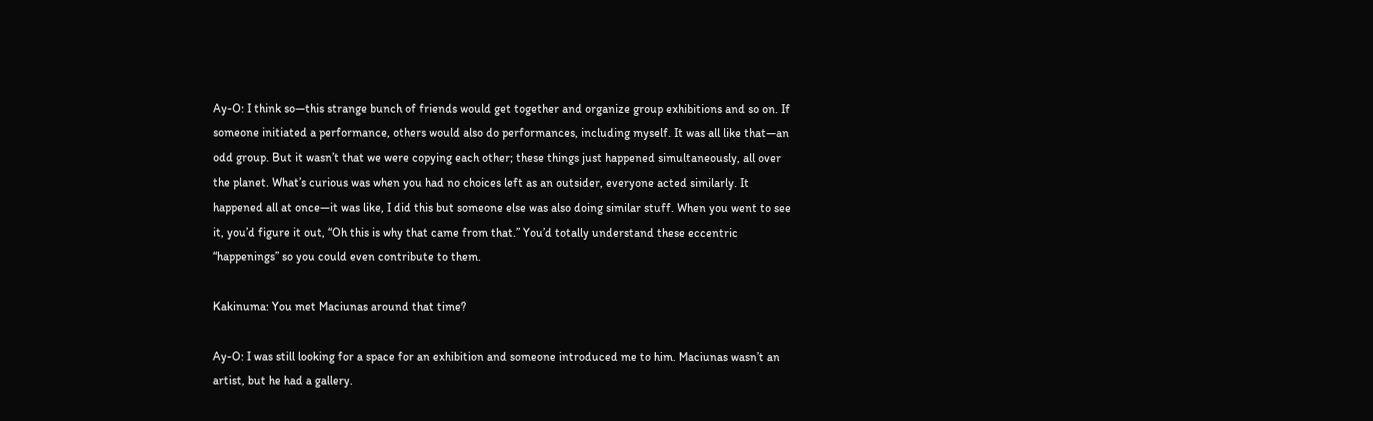Ay-O: I think so—this strange bunch of friends would get together and organize group exhibitions and so on. If someone initiated a performance, others would also do performances, including myself. It was all like that—an odd group. But it wasn’t that we were copying each other; these things just happened simultaneously, all over the planet. What’s curious was when you had no choices left as an outsider, everyone acted similarly. It happened all at once—it was like, I did this but someone else was also doing similar stuff. When you went to see it, you’d figure it out, “Oh this is why that came from that.” You’d totally understand these eccentric “happenings” so you could even contribute to them.

Kakinuma: You met Maciunas around that time?

Ay-O: I was still looking for a space for an exhibition and someone introduced me to him. Maciunas wasn’t an artist, but he had a gallery.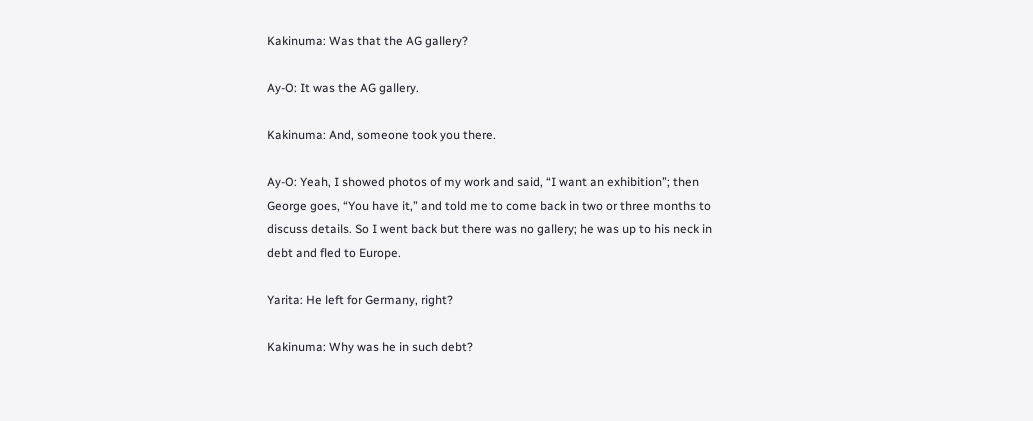Kakinuma: Was that the AG gallery?

Ay-O: It was the AG gallery.

Kakinuma: And, someone took you there.

Ay-O: Yeah, I showed photos of my work and said, “I want an exhibition”; then George goes, “You have it,” and told me to come back in two or three months to discuss details. So I went back but there was no gallery; he was up to his neck in debt and fled to Europe.

Yarita: He left for Germany, right?

Kakinuma: Why was he in such debt?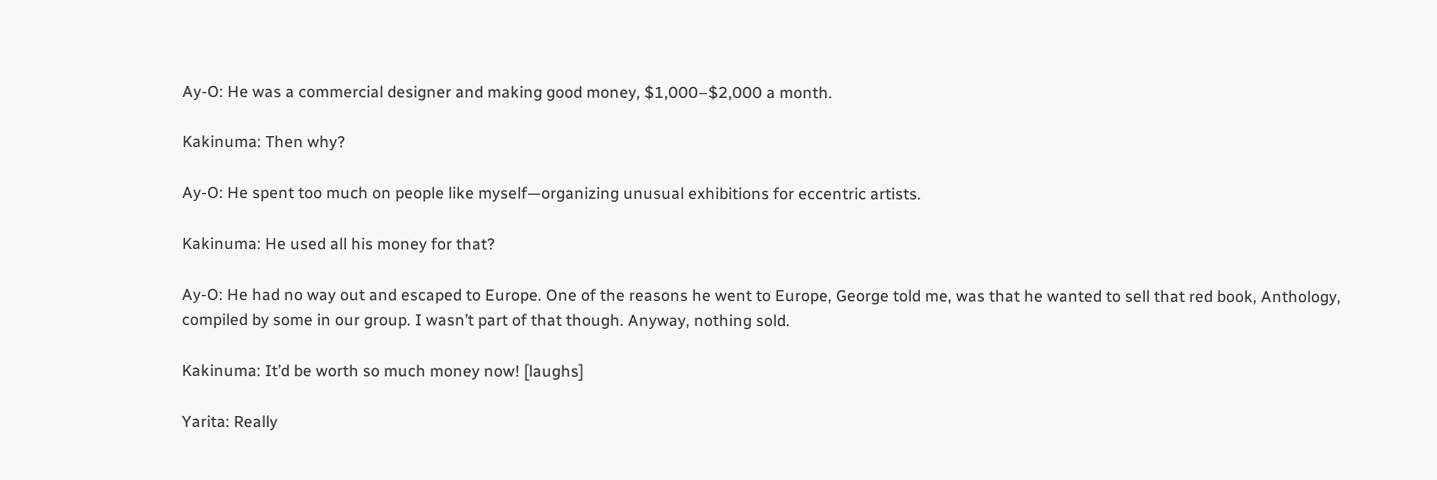Ay-O: He was a commercial designer and making good money, $1,000–$2,000 a month.

Kakinuma: Then why?

Ay-O: He spent too much on people like myself—organizing unusual exhibitions for eccentric artists.

Kakinuma: He used all his money for that?

Ay-O: He had no way out and escaped to Europe. One of the reasons he went to Europe, George told me, was that he wanted to sell that red book, Anthology, compiled by some in our group. I wasn’t part of that though. Anyway, nothing sold.

Kakinuma: It’d be worth so much money now! [laughs]

Yarita: Really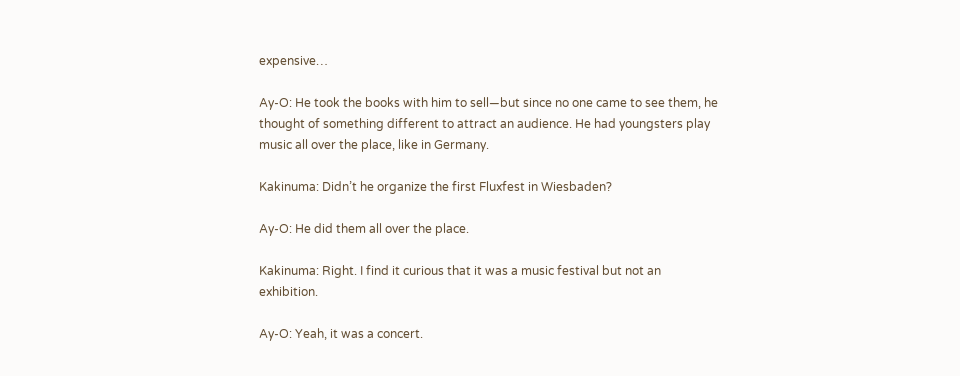expensive…

Ay-O: He took the books with him to sell—but since no one came to see them, he thought of something different to attract an audience. He had youngsters play music all over the place, like in Germany.

Kakinuma: Didn’t he organize the first Fluxfest in Wiesbaden?

Ay-O: He did them all over the place.

Kakinuma: Right. I find it curious that it was a music festival but not an exhibition.

Ay-O: Yeah, it was a concert.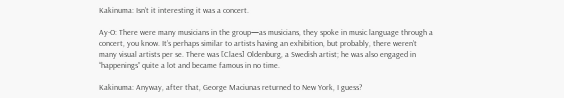Kakinuma: Isn’t it interesting it was a concert.

Ay-O: There were many musicians in the group—as musicians, they spoke in music language through a concert, you know. It’s perhaps similar to artists having an exhibition, but probably, there weren’t many visual artists per se. There was [Claes] Oldenburg, a Swedish artist; he was also engaged in “happenings” quite a lot and became famous in no time.

Kakinuma: Anyway, after that, George Maciunas returned to New York, I guess?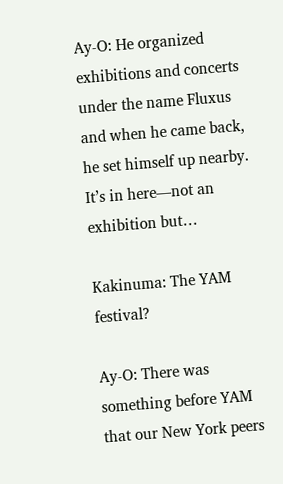Ay-O: He organized exhibitions and concerts under the name Fluxus and when he came back, he set himself up nearby. It’s in here—not an exhibition but…

Kakinuma: The YAM festival?

Ay-O: There was something before YAM that our New York peers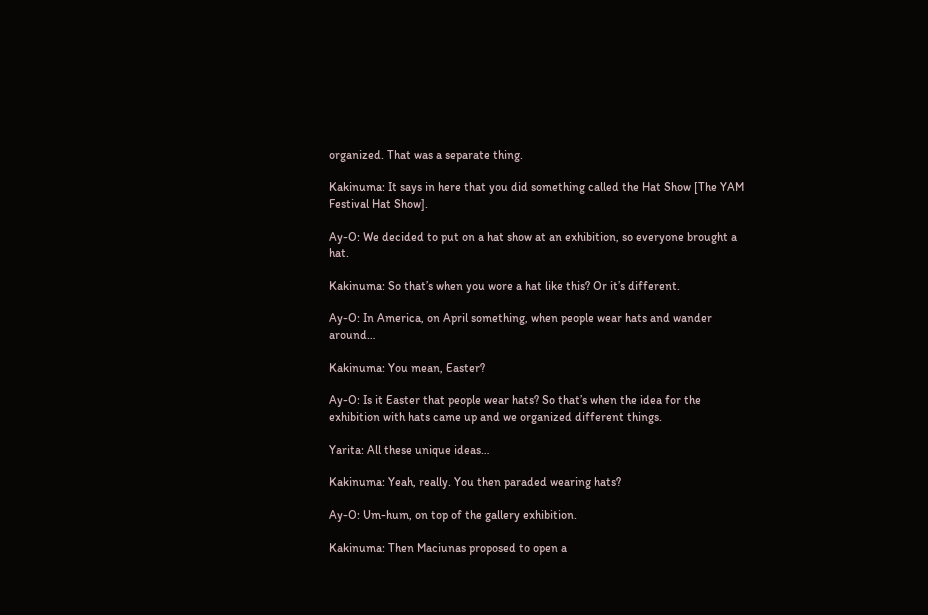organized. That was a separate thing.

Kakinuma: It says in here that you did something called the Hat Show [The YAM Festival Hat Show].

Ay-O: We decided to put on a hat show at an exhibition, so everyone brought a hat.

Kakinuma: So that’s when you wore a hat like this? Or it’s different.

Ay-O: In America, on April something, when people wear hats and wander around…

Kakinuma: You mean, Easter?

Ay-O: Is it Easter that people wear hats? So that’s when the idea for the exhibition with hats came up and we organized different things.

Yarita: All these unique ideas…

Kakinuma: Yeah, really. You then paraded wearing hats?

Ay-O: Um-hum, on top of the gallery exhibition.

Kakinuma: Then Maciunas proposed to open a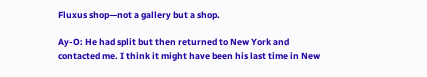Fluxus shop—not a gallery but a shop.

Ay-O: He had split but then returned to New York and contacted me. I think it might have been his last time in New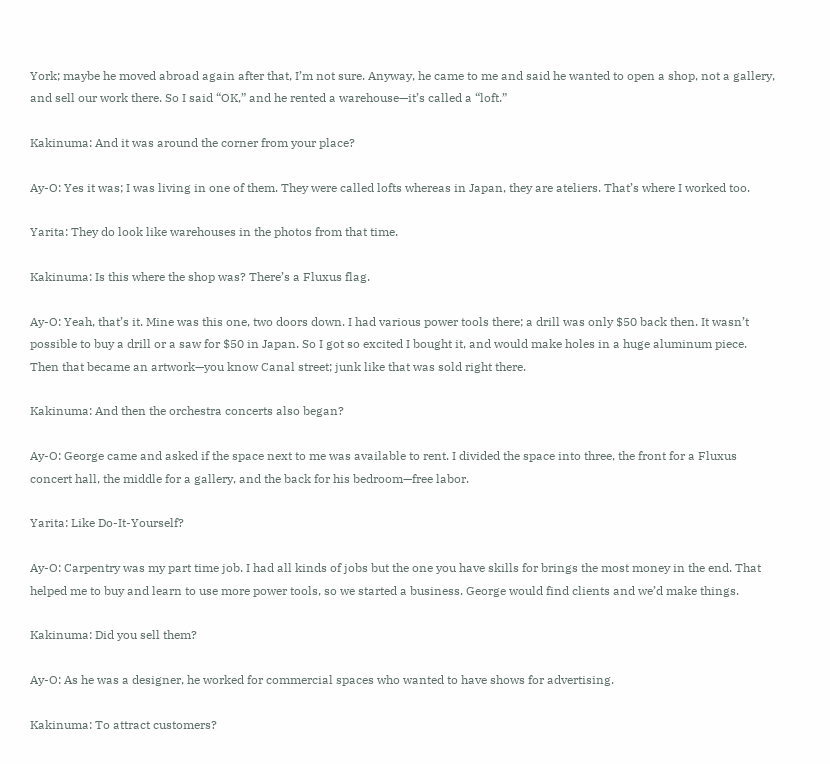York; maybe he moved abroad again after that, I’m not sure. Anyway, he came to me and said he wanted to open a shop, not a gallery, and sell our work there. So I said “OK,” and he rented a warehouse—it’s called a “loft.”

Kakinuma: And it was around the corner from your place?

Ay-O: Yes it was; I was living in one of them. They were called lofts whereas in Japan, they are ateliers. That’s where I worked too.

Yarita: They do look like warehouses in the photos from that time.

Kakinuma: Is this where the shop was? There’s a Fluxus flag.

Ay-O: Yeah, that’s it. Mine was this one, two doors down. I had various power tools there; a drill was only $50 back then. It wasn’t possible to buy a drill or a saw for $50 in Japan. So I got so excited I bought it, and would make holes in a huge aluminum piece. Then that became an artwork—you know Canal street; junk like that was sold right there.

Kakinuma: And then the orchestra concerts also began?

Ay-O: George came and asked if the space next to me was available to rent. I divided the space into three, the front for a Fluxus concert hall, the middle for a gallery, and the back for his bedroom—free labor.

Yarita: Like Do-It-Yourself?

Ay-O: Carpentry was my part time job. I had all kinds of jobs but the one you have skills for brings the most money in the end. That helped me to buy and learn to use more power tools, so we started a business. George would find clients and we’d make things.

Kakinuma: Did you sell them?

Ay-O: As he was a designer, he worked for commercial spaces who wanted to have shows for advertising.

Kakinuma: To attract customers?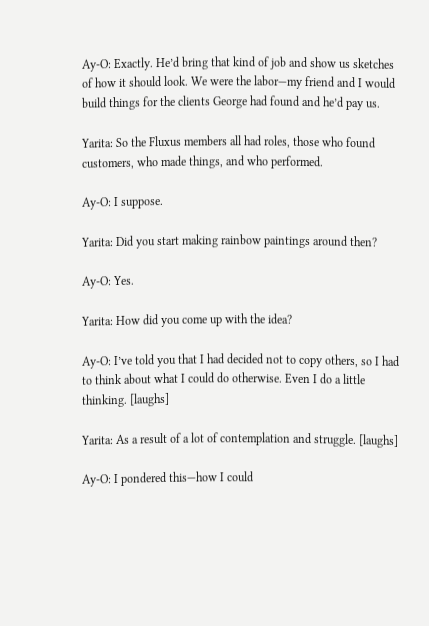Ay-O: Exactly. He’d bring that kind of job and show us sketches of how it should look. We were the labor—my friend and I would build things for the clients George had found and he’d pay us.

Yarita: So the Fluxus members all had roles, those who found customers, who made things, and who performed.

Ay-O: I suppose.

Yarita: Did you start making rainbow paintings around then?

Ay-O: Yes.

Yarita: How did you come up with the idea?

Ay-O: I’ve told you that I had decided not to copy others, so I had to think about what I could do otherwise. Even I do a little thinking. [laughs]

Yarita: As a result of a lot of contemplation and struggle. [laughs]

Ay-O: I pondered this—how I could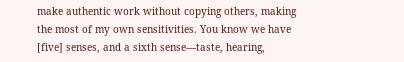make authentic work without copying others, making the most of my own sensitivities. You know we have [five] senses, and a sixth sense—taste, hearing,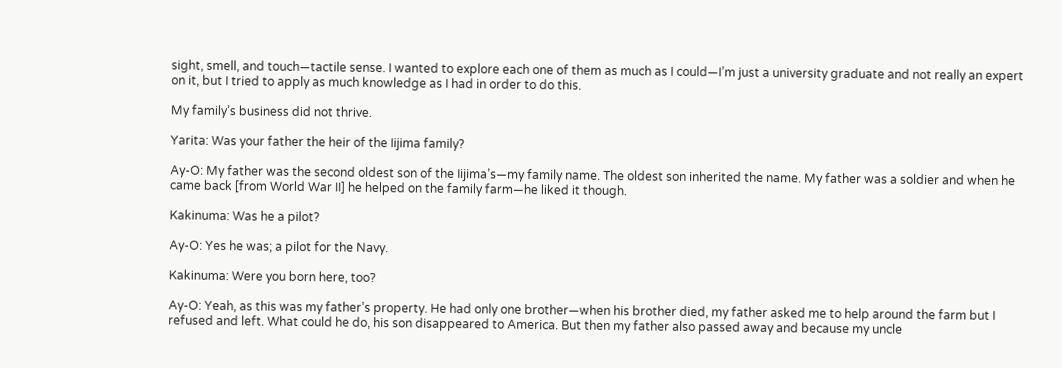sight, smell, and touch—tactile sense. I wanted to explore each one of them as much as I could—I’m just a university graduate and not really an expert on it, but I tried to apply as much knowledge as I had in order to do this.

My family’s business did not thrive.

Yarita: Was your father the heir of the Iijima family?

Ay-O: My father was the second oldest son of the Iijima’s—my family name. The oldest son inherited the name. My father was a soldier and when he came back [from World War II] he helped on the family farm—he liked it though.

Kakinuma: Was he a pilot?

Ay-O: Yes he was; a pilot for the Navy.

Kakinuma: Were you born here, too?

Ay-O: Yeah, as this was my father’s property. He had only one brother—when his brother died, my father asked me to help around the farm but I refused and left. What could he do, his son disappeared to America. But then my father also passed away and because my uncle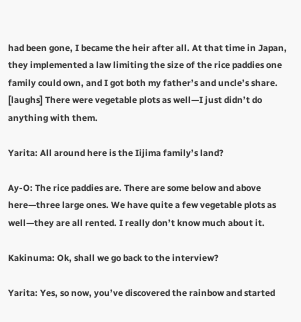had been gone, I became the heir after all. At that time in Japan, they implemented a law limiting the size of the rice paddies one family could own, and I got both my father’s and uncle’s share. [laughs] There were vegetable plots as well—I just didn’t do anything with them.

Yarita: All around here is the Iijima family’s land?

Ay-O: The rice paddies are. There are some below and above here—three large ones. We have quite a few vegetable plots as well—they are all rented. I really don’t know much about it.

Kakinuma: Ok, shall we go back to the interview?

Yarita: Yes, so now, you’ve discovered the rainbow and started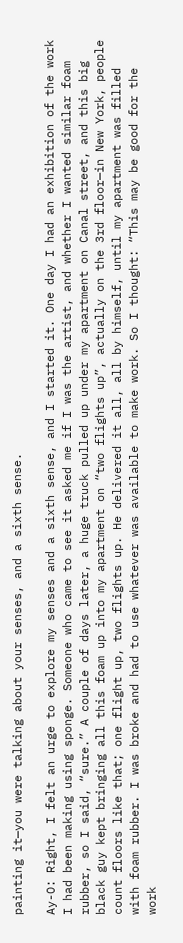painting it—you were talking about your senses, and a sixth sense.

Ay-O: Right, I felt an urge to explore my senses and a sixth sense, and I started it. One day I had an exhibition of the work I had been making using sponge. Someone who came to see it asked me if I was the artist, and whether I wanted similar foam rubber, so I said, “sure.” A couple of days later, a huge truck pulled up under my apartment on Canal street, and this big black guy kept bringing all this foam up into my apartment on “two flights up”, actually on the 3rd floor—in New York, people count floors like that; one flight up, two flights up. He delivered it all, all by himself, until my apartment was filled with foam rubber. I was broke and had to use whatever was available to make work. So I thought: “This may be good for the work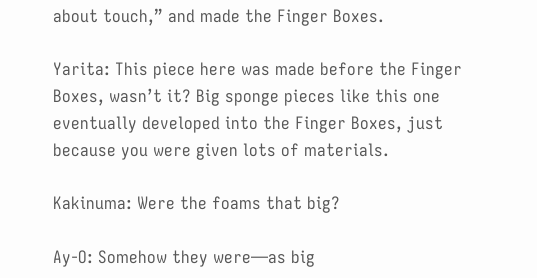about touch,” and made the Finger Boxes.

Yarita: This piece here was made before the Finger Boxes, wasn’t it? Big sponge pieces like this one eventually developed into the Finger Boxes, just because you were given lots of materials.

Kakinuma: Were the foams that big?

Ay-O: Somehow they were—as big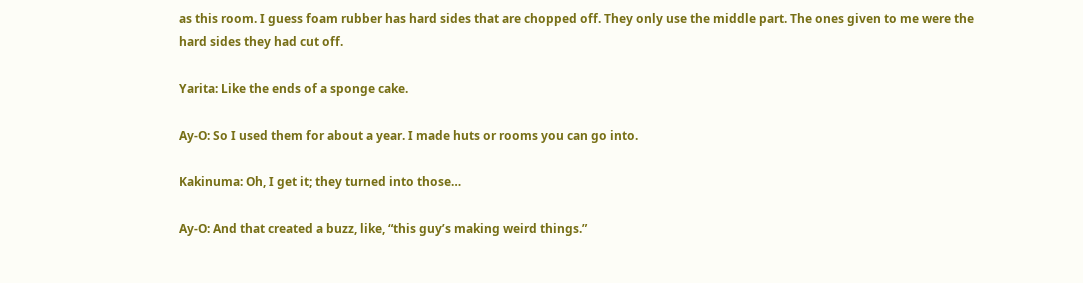as this room. I guess foam rubber has hard sides that are chopped off. They only use the middle part. The ones given to me were the hard sides they had cut off.

Yarita: Like the ends of a sponge cake.

Ay-O: So I used them for about a year. I made huts or rooms you can go into.

Kakinuma: Oh, I get it; they turned into those…

Ay-O: And that created a buzz, like, “this guy’s making weird things.”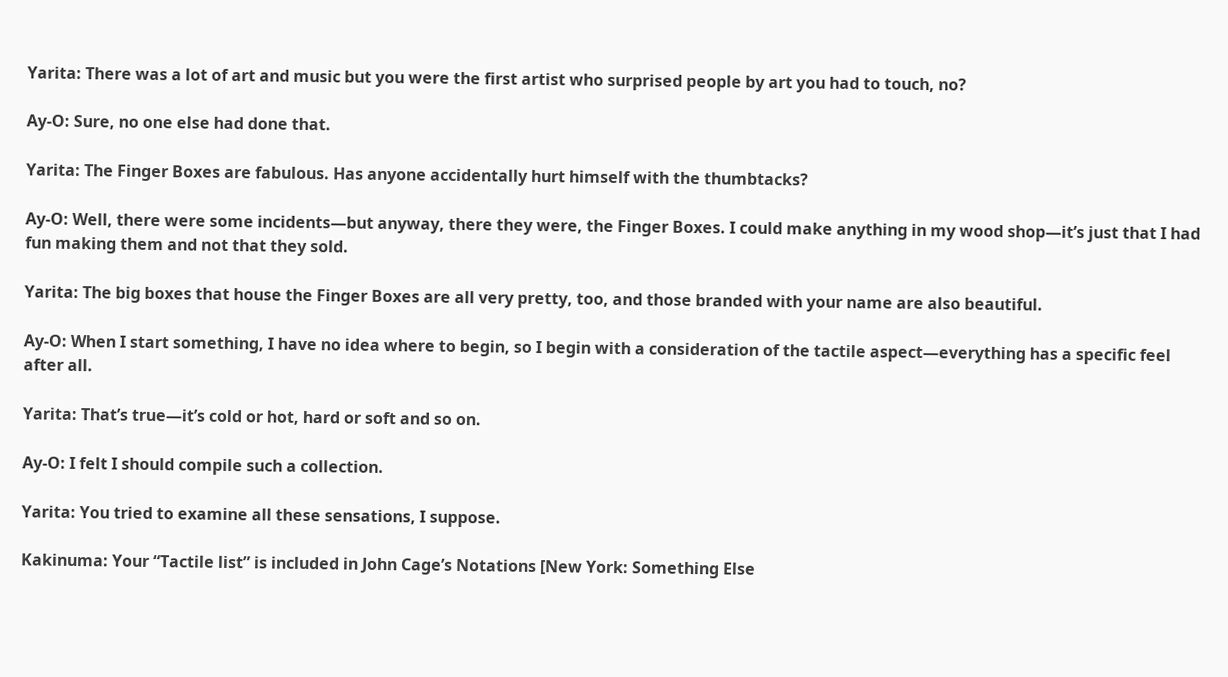Yarita: There was a lot of art and music but you were the first artist who surprised people by art you had to touch, no?

Ay-O: Sure, no one else had done that.

Yarita: The Finger Boxes are fabulous. Has anyone accidentally hurt himself with the thumbtacks?

Ay-O: Well, there were some incidents—but anyway, there they were, the Finger Boxes. I could make anything in my wood shop—it’s just that I had fun making them and not that they sold.

Yarita: The big boxes that house the Finger Boxes are all very pretty, too, and those branded with your name are also beautiful.

Ay-O: When I start something, I have no idea where to begin, so I begin with a consideration of the tactile aspect—everything has a specific feel after all.

Yarita: That’s true—it’s cold or hot, hard or soft and so on.

Ay-O: I felt I should compile such a collection.

Yarita: You tried to examine all these sensations, I suppose.

Kakinuma: Your “Tactile list” is included in John Cage’s Notations [New York: Something Else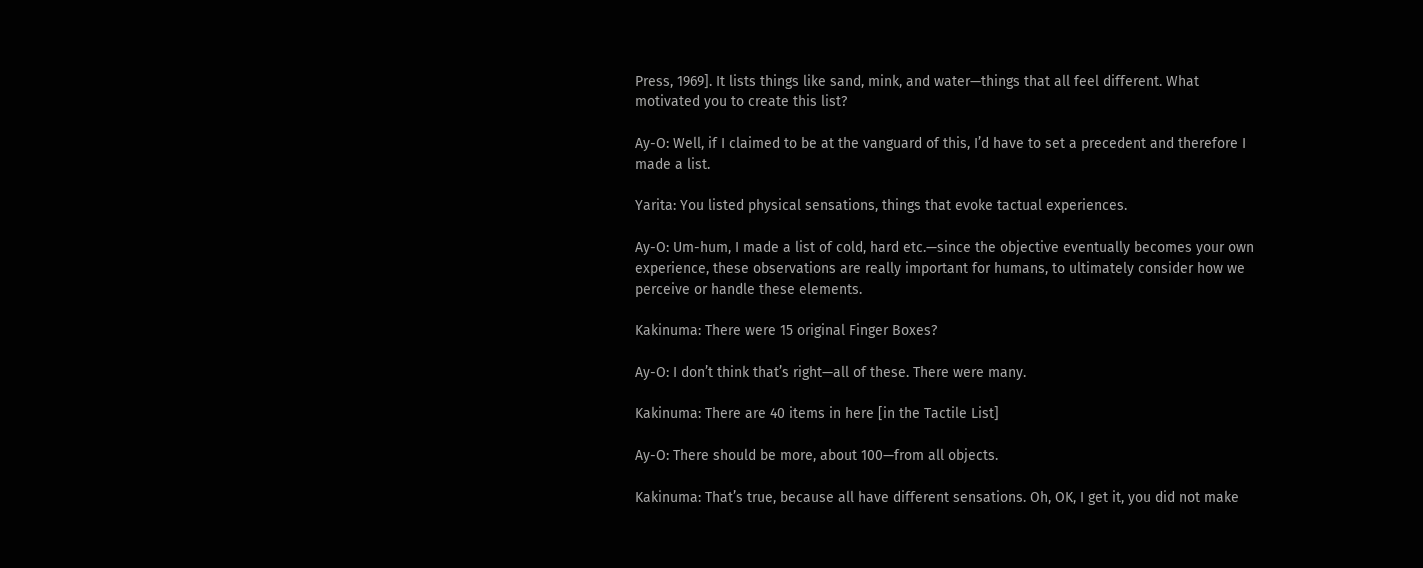Press, 1969]. It lists things like sand, mink, and water—things that all feel different. What motivated you to create this list?

Ay-O: Well, if I claimed to be at the vanguard of this, I’d have to set a precedent and therefore I made a list.

Yarita: You listed physical sensations, things that evoke tactual experiences.

Ay-O: Um-hum, I made a list of cold, hard etc.—since the objective eventually becomes your own experience, these observations are really important for humans, to ultimately consider how we perceive or handle these elements.

Kakinuma: There were 15 original Finger Boxes?

Ay-O: I don’t think that’s right—all of these. There were many.

Kakinuma: There are 40 items in here [in the Tactile List]

Ay-O: There should be more, about 100—from all objects.

Kakinuma: That’s true, because all have different sensations. Oh, OK, I get it, you did not make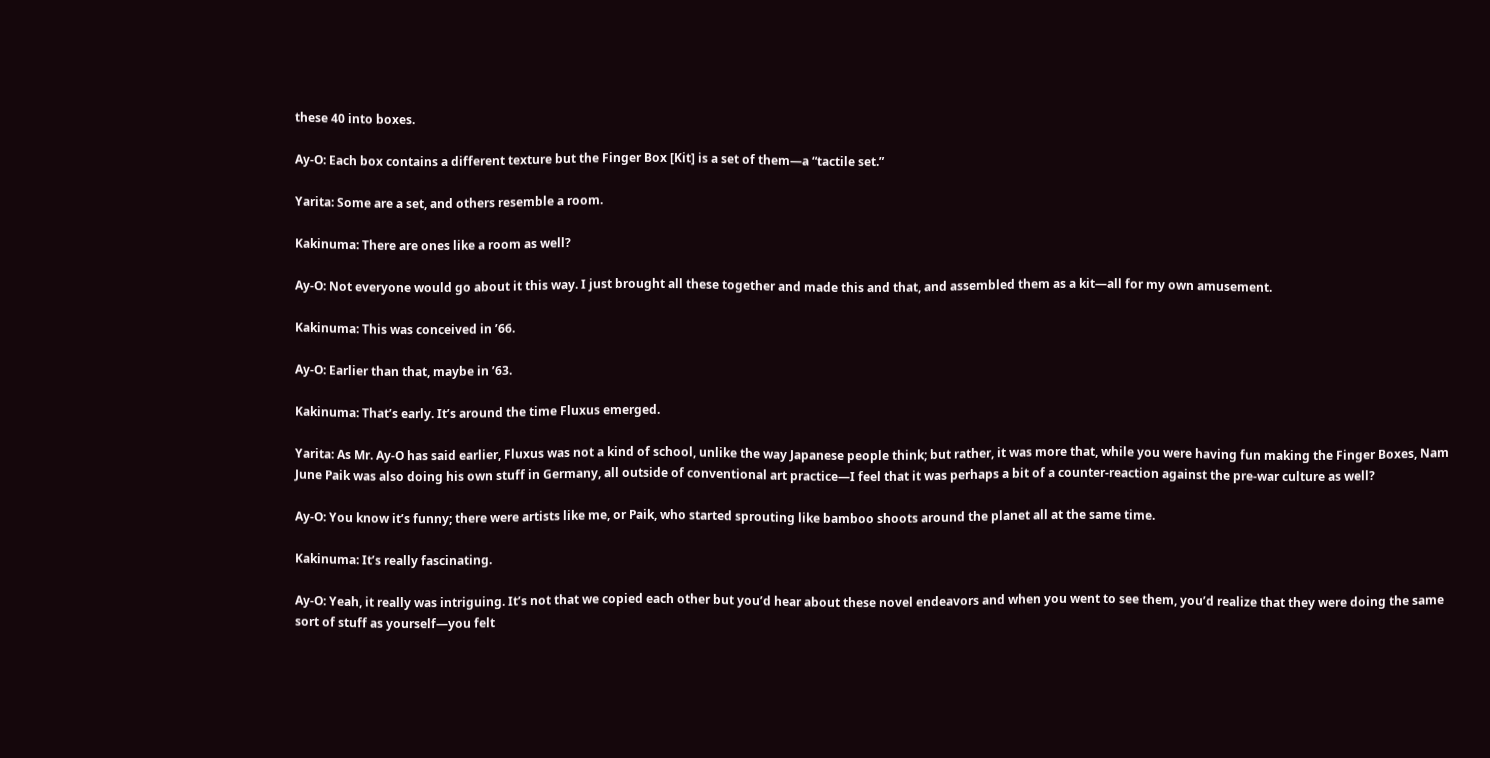these 40 into boxes.

Ay-O: Each box contains a different texture but the Finger Box [Kit] is a set of them—a “tactile set.”

Yarita: Some are a set, and others resemble a room.

Kakinuma: There are ones like a room as well?

Ay-O: Not everyone would go about it this way. I just brought all these together and made this and that, and assembled them as a kit—all for my own amusement.

Kakinuma: This was conceived in ’66.

Ay-O: Earlier than that, maybe in ’63.

Kakinuma: That’s early. It’s around the time Fluxus emerged.

Yarita: As Mr. Ay-O has said earlier, Fluxus was not a kind of school, unlike the way Japanese people think; but rather, it was more that, while you were having fun making the Finger Boxes, Nam June Paik was also doing his own stuff in Germany, all outside of conventional art practice—I feel that it was perhaps a bit of a counter-reaction against the pre-war culture as well?

Ay-O: You know it’s funny; there were artists like me, or Paik, who started sprouting like bamboo shoots around the planet all at the same time.

Kakinuma: It’s really fascinating.

Ay-O: Yeah, it really was intriguing. It’s not that we copied each other but you’d hear about these novel endeavors and when you went to see them, you’d realize that they were doing the same sort of stuff as yourself—you felt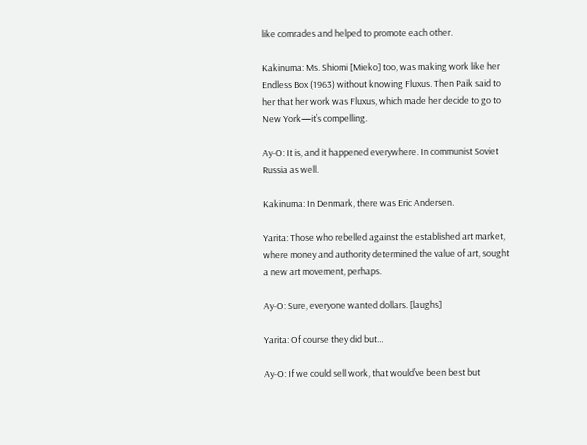like comrades and helped to promote each other.

Kakinuma: Ms. Shiomi [Mieko] too, was making work like her Endless Box (1963) without knowing Fluxus. Then Paik said to her that her work was Fluxus, which made her decide to go to New York—it’s compelling.

Ay-O: It is, and it happened everywhere. In communist Soviet Russia as well.

Kakinuma: In Denmark, there was Eric Andersen.

Yarita: Those who rebelled against the established art market, where money and authority determined the value of art, sought a new art movement, perhaps.

Ay-O: Sure, everyone wanted dollars. [laughs]

Yarita: Of course they did but…

Ay-O: If we could sell work, that would’ve been best but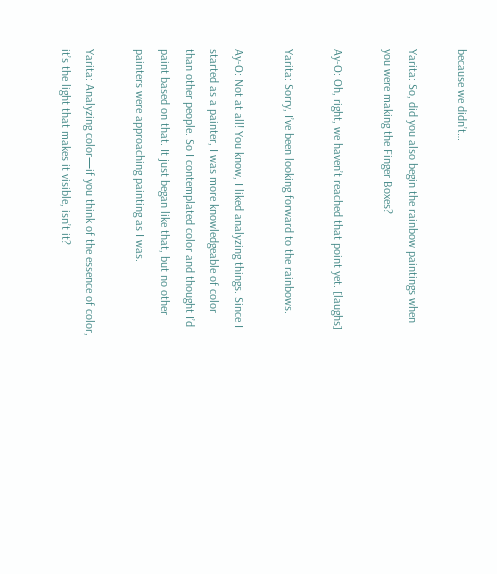because we didn’t…

Yarita: So, did you also begin the rainbow paintings when you were making the Finger Boxes?

Ay-O: Oh, right, we haven’t reached that point yet. [laughs]

Yarita: Sorry, I’ve been looking forward to the rainbows.

Ay-O: Not at all! You know, I liked analyzing things. Since I started as a painter, I was more knowledgeable of color than other people. So I contemplated color and thought I’d paint based on that. It just began like that, but no other painters were approaching painting as I was.

Yarita: Analyzing color—if you think of the essence of color, it’s the light that makes it visible, isn’t it?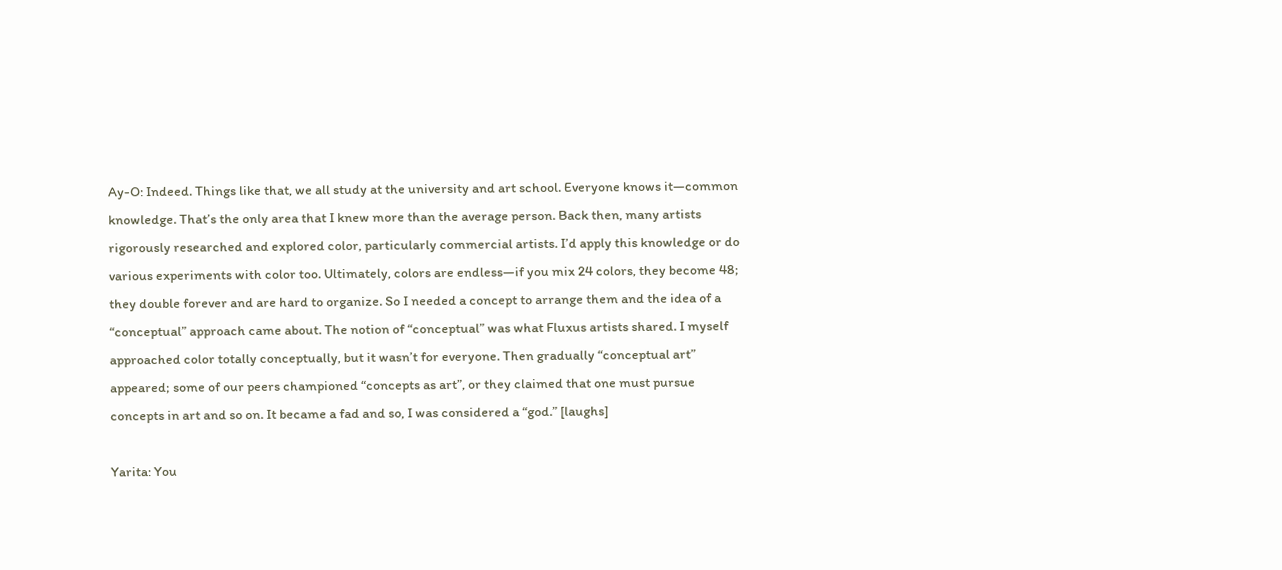Ay-O: Indeed. Things like that, we all study at the university and art school. Everyone knows it—common knowledge. That’s the only area that I knew more than the average person. Back then, many artists rigorously researched and explored color, particularly commercial artists. I’d apply this knowledge or do various experiments with color too. Ultimately, colors are endless—if you mix 24 colors, they become 48; they double forever and are hard to organize. So I needed a concept to arrange them and the idea of a “conceptual” approach came about. The notion of “conceptual” was what Fluxus artists shared. I myself approached color totally conceptually, but it wasn’t for everyone. Then gradually “conceptual art” appeared; some of our peers championed “concepts as art”, or they claimed that one must pursue concepts in art and so on. It became a fad and so, I was considered a “god.” [laughs]

Yarita: You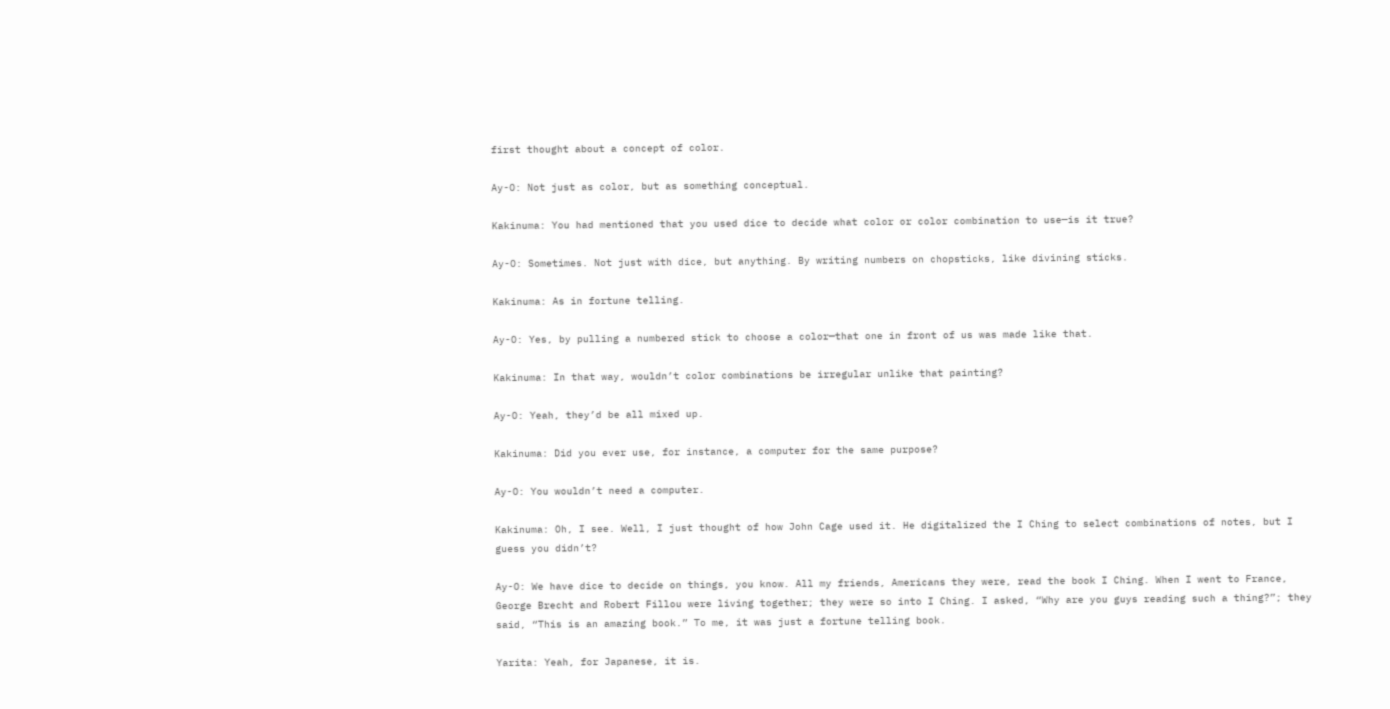first thought about a concept of color.

Ay-O: Not just as color, but as something conceptual.

Kakinuma: You had mentioned that you used dice to decide what color or color combination to use—is it true?

Ay-O: Sometimes. Not just with dice, but anything. By writing numbers on chopsticks, like divining sticks.

Kakinuma: As in fortune telling.

Ay-O: Yes, by pulling a numbered stick to choose a color—that one in front of us was made like that.

Kakinuma: In that way, wouldn’t color combinations be irregular unlike that painting?

Ay-O: Yeah, they’d be all mixed up.

Kakinuma: Did you ever use, for instance, a computer for the same purpose?

Ay-O: You wouldn’t need a computer.

Kakinuma: Oh, I see. Well, I just thought of how John Cage used it. He digitalized the I Ching to select combinations of notes, but I guess you didn’t?

Ay-O: We have dice to decide on things, you know. All my friends, Americans they were, read the book I Ching. When I went to France, George Brecht and Robert Fillou were living together; they were so into I Ching. I asked, “Why are you guys reading such a thing?”; they said, “This is an amazing book.” To me, it was just a fortune telling book.

Yarita: Yeah, for Japanese, it is.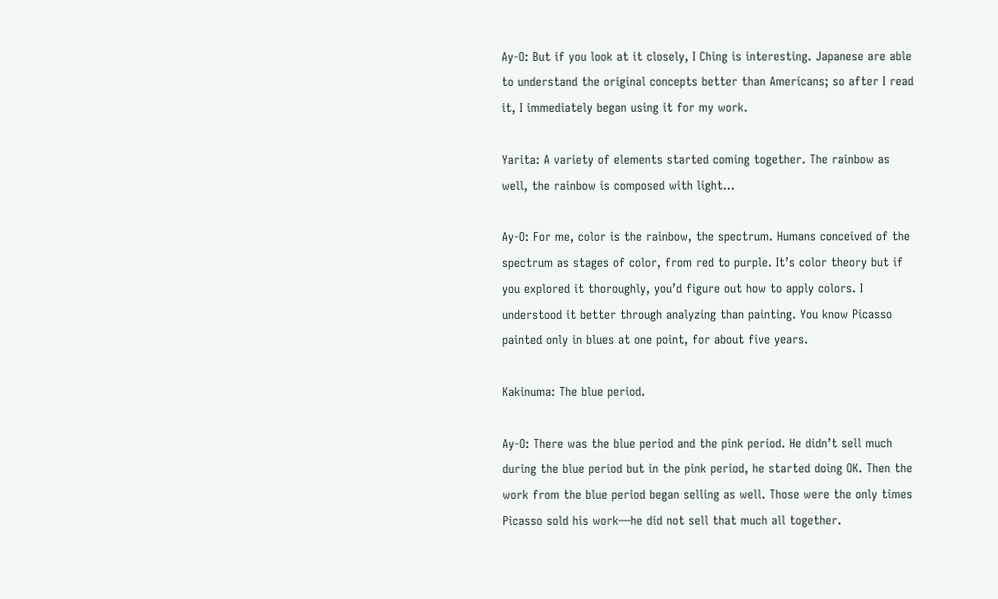Ay-O: But if you look at it closely, I Ching is interesting. Japanese are able to understand the original concepts better than Americans; so after I read it, I immediately began using it for my work.

Yarita: A variety of elements started coming together. The rainbow as well, the rainbow is composed with light…

Ay-O: For me, color is the rainbow, the spectrum. Humans conceived of the spectrum as stages of color, from red to purple. It’s color theory but if you explored it thoroughly, you’d figure out how to apply colors. I understood it better through analyzing than painting. You know Picasso painted only in blues at one point, for about five years.

Kakinuma: The blue period.

Ay-O: There was the blue period and the pink period. He didn’t sell much during the blue period but in the pink period, he started doing OK. Then the work from the blue period began selling as well. Those were the only times Picasso sold his work—he did not sell that much all together.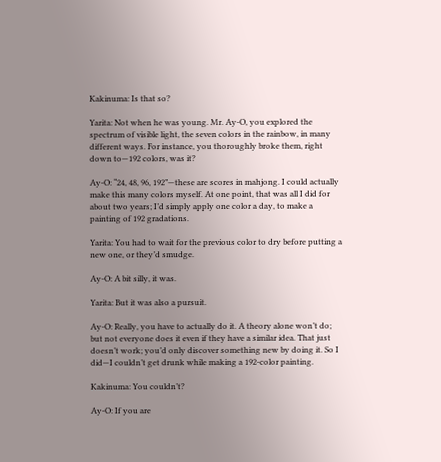Kakinuma: Is that so?

Yarita: Not when he was young. Mr. Ay-O, you explored the spectrum of visible light, the seven colors in the rainbow, in many different ways. For instance, you thoroughly broke them, right down to—192 colors, was it?

Ay-O: “24, 48, 96, 192”—these are scores in mahjong. I could actually make this many colors myself. At one point, that was all I did for about two years; I’d simply apply one color a day, to make a painting of 192 gradations.

Yarita: You had to wait for the previous color to dry before putting a new one, or they’d smudge.

Ay-O: A bit silly, it was.

Yarita: But it was also a pursuit.

Ay-O: Really, you have to actually do it. A theory alone won’t do; but not everyone does it even if they have a similar idea. That just doesn’t work; you’d only discover something new by doing it. So I did—I couldn’t get drunk while making a 192-color painting.

Kakinuma: You couldn’t?

Ay-O: If you are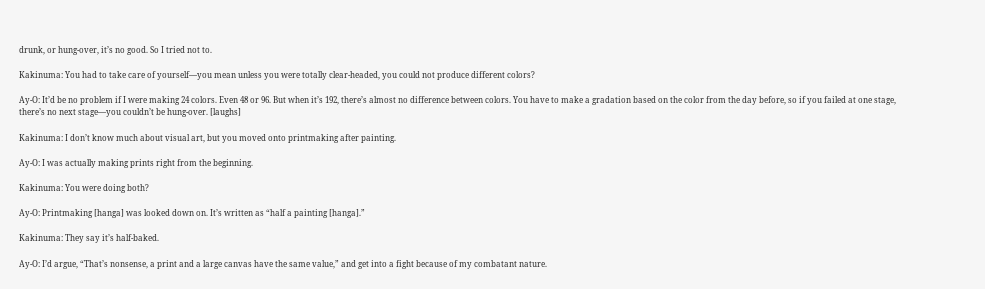drunk, or hung-over, it’s no good. So I tried not to.

Kakinuma: You had to take care of yourself—you mean unless you were totally clear-headed, you could not produce different colors?

Ay-O: It’d be no problem if I were making 24 colors. Even 48 or 96. But when it’s 192, there’s almost no difference between colors. You have to make a gradation based on the color from the day before, so if you failed at one stage, there’s no next stage—you couldn’t be hung-over. [laughs]

Kakinuma: I don’t know much about visual art, but you moved onto printmaking after painting.

Ay-O: I was actually making prints right from the beginning.

Kakinuma: You were doing both?

Ay-O: Printmaking [hanga] was looked down on. It’s written as “half a painting [hanga].”

Kakinuma: They say it’s half-baked.

Ay-O: I’d argue, “That’s nonsense, a print and a large canvas have the same value,” and get into a fight because of my combatant nature.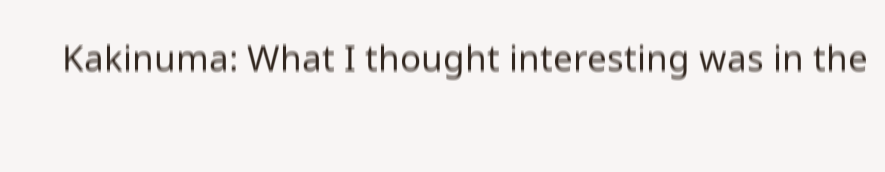Kakinuma: What I thought interesting was in the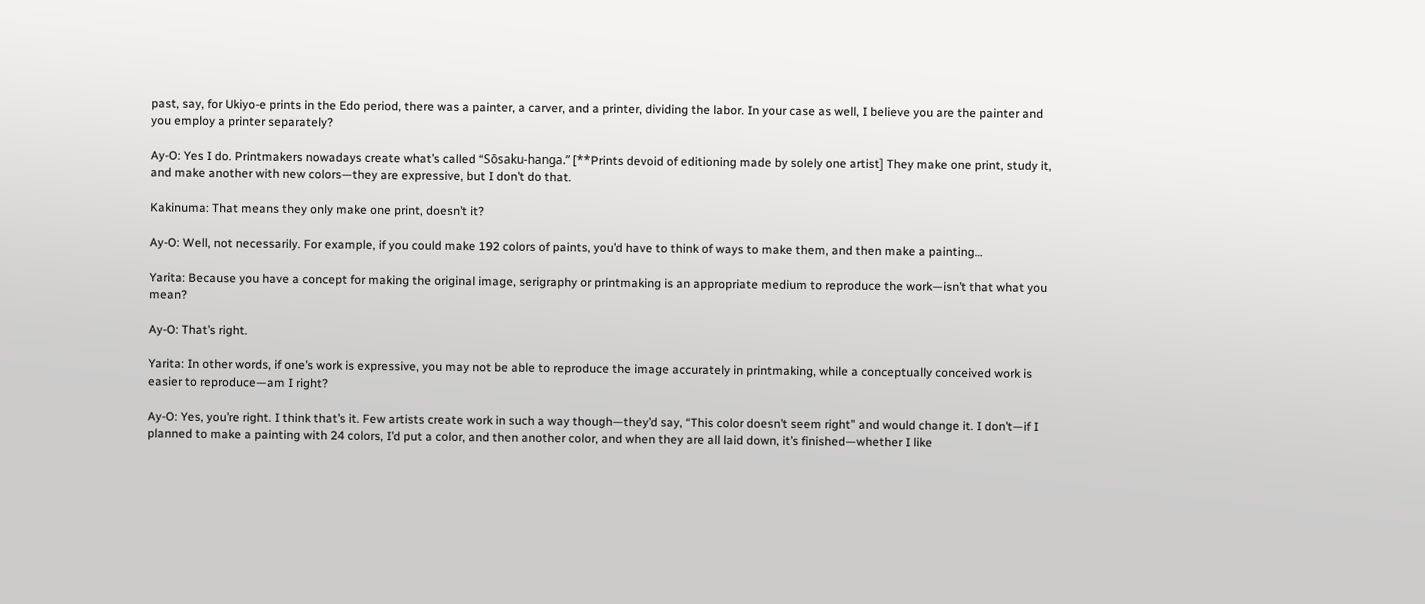past, say, for Ukiyo-e prints in the Edo period, there was a painter, a carver, and a printer, dividing the labor. In your case as well, I believe you are the painter and you employ a printer separately?

Ay-O: Yes I do. Printmakers nowadays create what’s called “Sōsaku-hanga.” [**Prints devoid of editioning made by solely one artist] They make one print, study it, and make another with new colors—they are expressive, but I don’t do that.

Kakinuma: That means they only make one print, doesn’t it?

Ay-O: Well, not necessarily. For example, if you could make 192 colors of paints, you’d have to think of ways to make them, and then make a painting…

Yarita: Because you have a concept for making the original image, serigraphy or printmaking is an appropriate medium to reproduce the work—isn’t that what you mean?

Ay-O: That’s right.

Yarita: In other words, if one’s work is expressive, you may not be able to reproduce the image accurately in printmaking, while a conceptually conceived work is easier to reproduce—am I right?

Ay-O: Yes, you’re right. I think that’s it. Few artists create work in such a way though—they’d say, “This color doesn’t seem right” and would change it. I don’t—if I planned to make a painting with 24 colors, I’d put a color, and then another color, and when they are all laid down, it’s finished—whether I like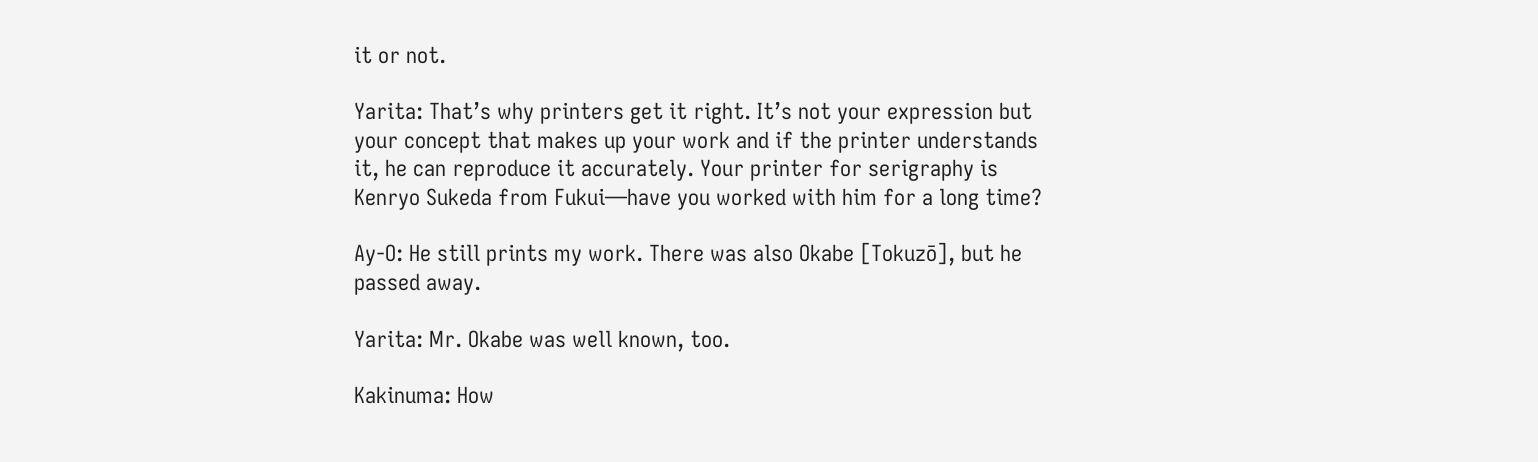it or not.

Yarita: That’s why printers get it right. It’s not your expression but your concept that makes up your work and if the printer understands it, he can reproduce it accurately. Your printer for serigraphy is Kenryo Sukeda from Fukui—have you worked with him for a long time?

Ay-O: He still prints my work. There was also Okabe [Tokuzō], but he passed away.

Yarita: Mr. Okabe was well known, too.

Kakinuma: How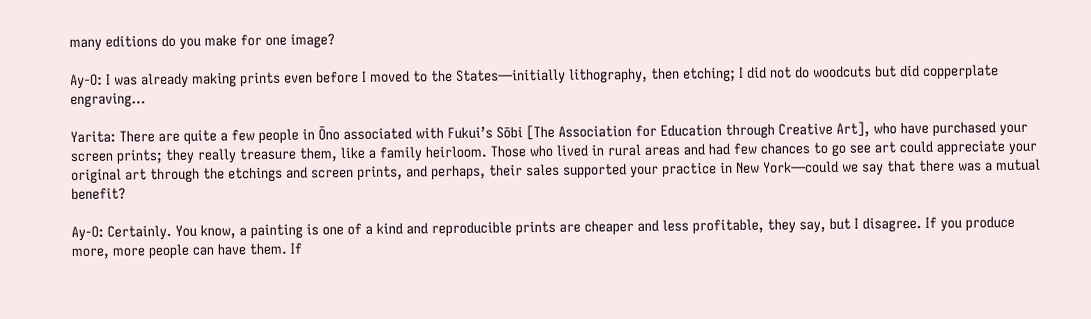many editions do you make for one image?

Ay-O: I was already making prints even before I moved to the States—initially lithography, then etching; I did not do woodcuts but did copperplate engraving…

Yarita: There are quite a few people in Ōno associated with Fukui’s Sōbi [The Association for Education through Creative Art], who have purchased your screen prints; they really treasure them, like a family heirloom. Those who lived in rural areas and had few chances to go see art could appreciate your original art through the etchings and screen prints, and perhaps, their sales supported your practice in New York—could we say that there was a mutual benefit?

Ay-O: Certainly. You know, a painting is one of a kind and reproducible prints are cheaper and less profitable, they say, but I disagree. If you produce more, more people can have them. If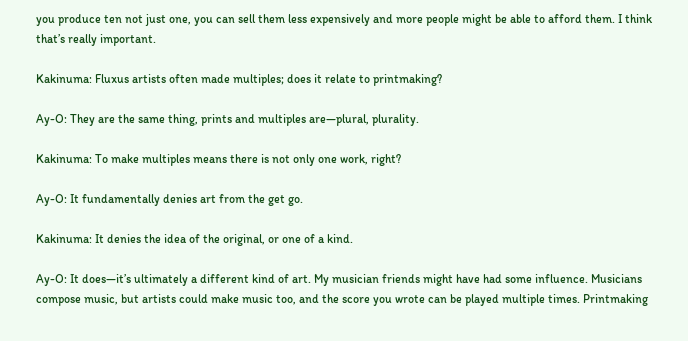you produce ten not just one, you can sell them less expensively and more people might be able to afford them. I think that’s really important.

Kakinuma: Fluxus artists often made multiples; does it relate to printmaking?

Ay-O: They are the same thing, prints and multiples are—plural, plurality.

Kakinuma: To make multiples means there is not only one work, right?

Ay-O: It fundamentally denies art from the get go.

Kakinuma: It denies the idea of the original, or one of a kind.

Ay-O: It does—it’s ultimately a different kind of art. My musician friends might have had some influence. Musicians compose music, but artists could make music too, and the score you wrote can be played multiple times. Printmaking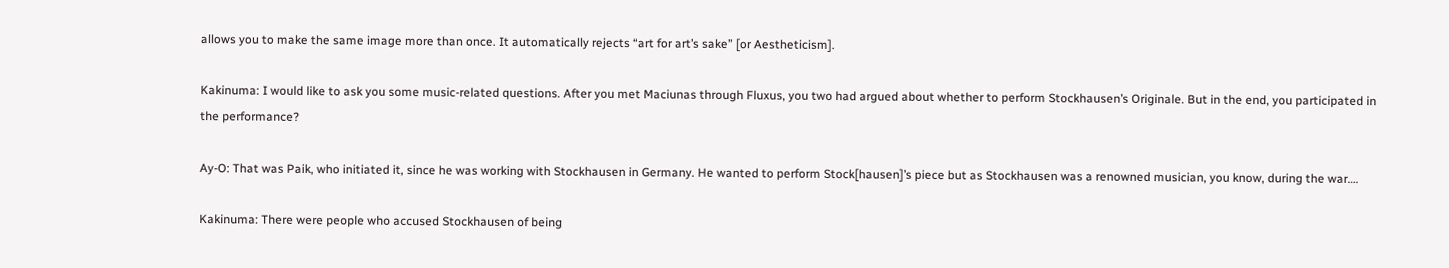allows you to make the same image more than once. It automatically rejects “art for art’s sake” [or Aestheticism].

Kakinuma: I would like to ask you some music-related questions. After you met Maciunas through Fluxus, you two had argued about whether to perform Stockhausen’s Originale. But in the end, you participated in the performance?

Ay-O: That was Paik, who initiated it, since he was working with Stockhausen in Germany. He wanted to perform Stock[hausen]’s piece but as Stockhausen was a renowned musician, you know, during the war….

Kakinuma: There were people who accused Stockhausen of being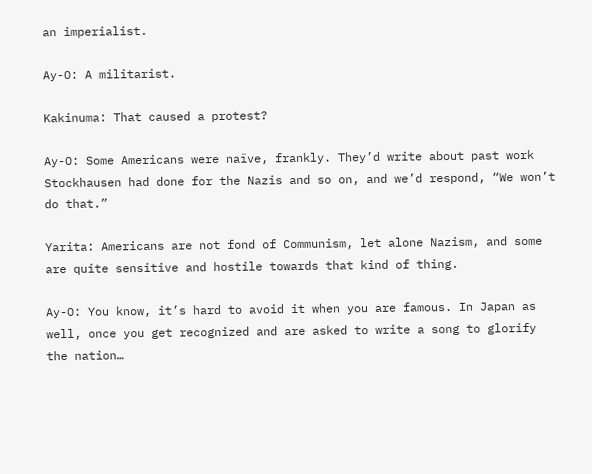an imperialist.

Ay-O: A militarist.

Kakinuma: That caused a protest?

Ay-O: Some Americans were naïve, frankly. They’d write about past work Stockhausen had done for the Nazis and so on, and we’d respond, “We won’t do that.”

Yarita: Americans are not fond of Communism, let alone Nazism, and some are quite sensitive and hostile towards that kind of thing.

Ay-O: You know, it’s hard to avoid it when you are famous. In Japan as well, once you get recognized and are asked to write a song to glorify the nation…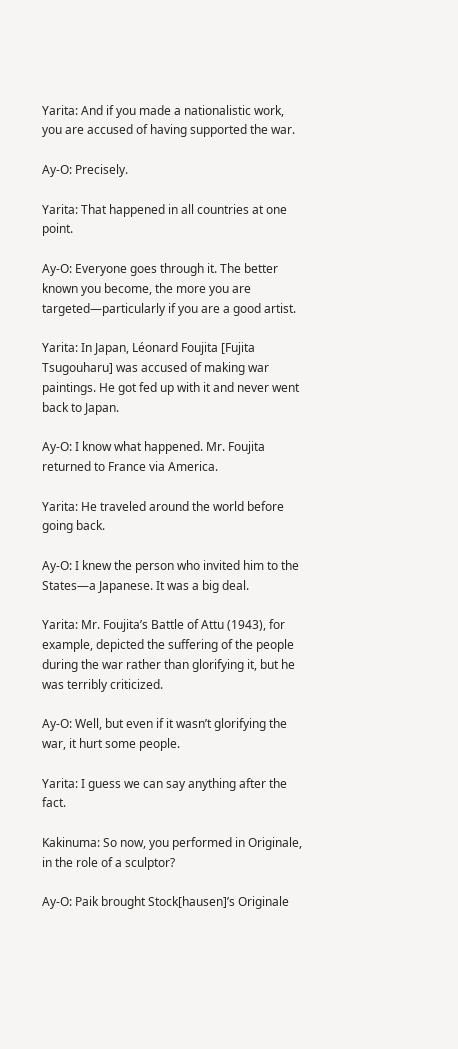Yarita: And if you made a nationalistic work, you are accused of having supported the war.

Ay-O: Precisely.

Yarita: That happened in all countries at one point.

Ay-O: Everyone goes through it. The better known you become, the more you are targeted—particularly if you are a good artist.

Yarita: In Japan, Léonard Foujita [Fujita Tsugouharu] was accused of making war paintings. He got fed up with it and never went back to Japan.

Ay-O: I know what happened. Mr. Foujita returned to France via America.

Yarita: He traveled around the world before going back.

Ay-O: I knew the person who invited him to the States—a Japanese. It was a big deal.

Yarita: Mr. Foujita’s Battle of Attu (1943), for example, depicted the suffering of the people during the war rather than glorifying it, but he was terribly criticized.

Ay-O: Well, but even if it wasn’t glorifying the war, it hurt some people.

Yarita: I guess we can say anything after the fact.

Kakinuma: So now, you performed in Originale, in the role of a sculptor?

Ay-O: Paik brought Stock[hausen]’s Originale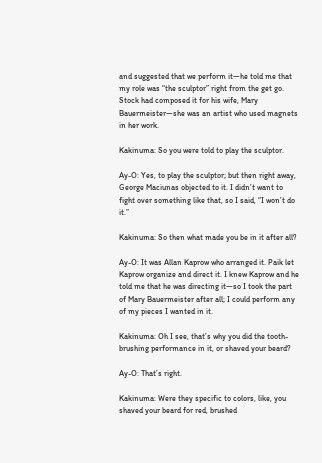and suggested that we perform it—he told me that my role was “the sculptor” right from the get go. Stock had composed it for his wife, Mary Bauermeister—she was an artist who used magnets in her work.

Kakinuma: So you were told to play the sculptor.

Ay-O: Yes, to play the sculptor; but then right away, George Maciunas objected to it. I didn’t want to fight over something like that, so I said, “I won’t do it.”

Kakinuma: So then what made you be in it after all?

Ay-O: It was Allan Kaprow who arranged it. Paik let Kaprow organize and direct it. I knew Kaprow and he told me that he was directing it—so I took the part of Mary Bauermeister after all; I could perform any of my pieces I wanted in it.

Kakinuma: Oh I see, that’s why you did the tooth-brushing performance in it, or shaved your beard?

Ay-O: That’s right.

Kakinuma: Were they specific to colors, like, you shaved your beard for red, brushed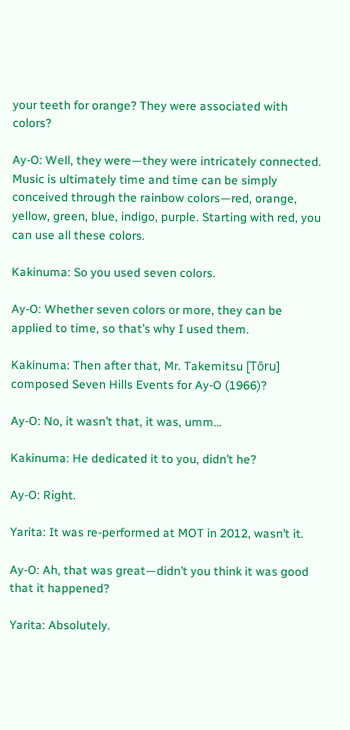your teeth for orange? They were associated with colors?

Ay-O: Well, they were—they were intricately connected. Music is ultimately time and time can be simply conceived through the rainbow colors—red, orange, yellow, green, blue, indigo, purple. Starting with red, you can use all these colors.

Kakinuma: So you used seven colors.

Ay-O: Whether seven colors or more, they can be applied to time, so that’s why I used them.

Kakinuma: Then after that, Mr. Takemitsu [Tōru] composed Seven Hills Events for Ay-O (1966)?

Ay-O: No, it wasn’t that, it was, umm…

Kakinuma: He dedicated it to you, didn’t he?

Ay-O: Right.

Yarita: It was re-performed at MOT in 2012, wasn’t it.

Ay-O: Ah, that was great—didn’t you think it was good that it happened?

Yarita: Absolutely.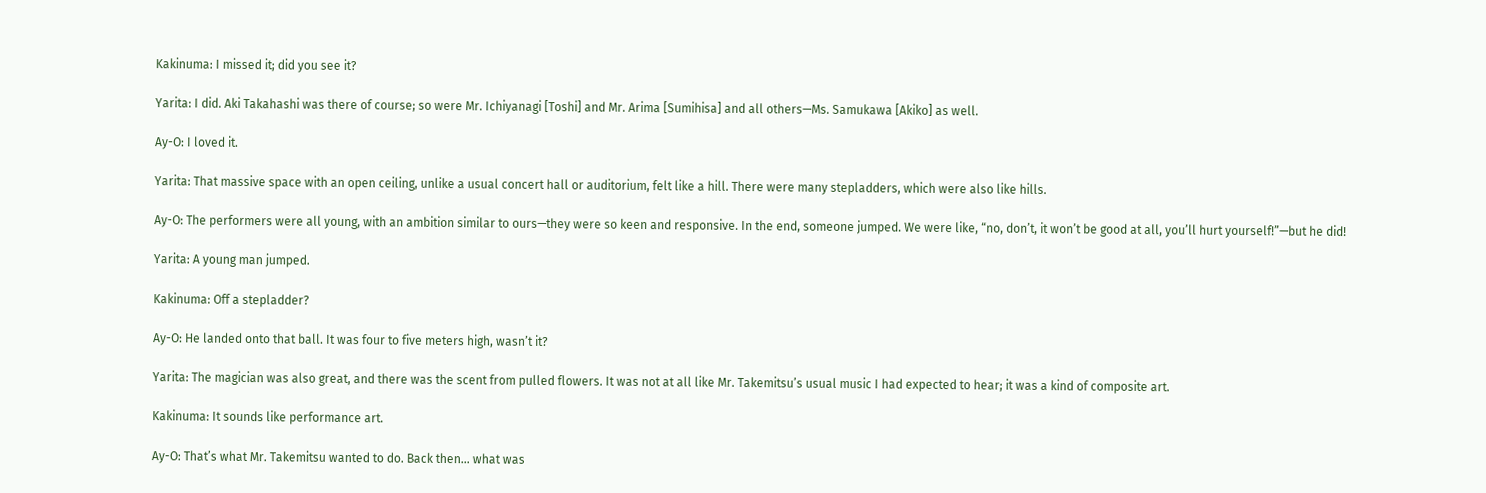Kakinuma: I missed it; did you see it?

Yarita: I did. Aki Takahashi was there of course; so were Mr. Ichiyanagi [Toshi] and Mr. Arima [Sumihisa] and all others—Ms. Samukawa [Akiko] as well.

Ay-O: I loved it.

Yarita: That massive space with an open ceiling, unlike a usual concert hall or auditorium, felt like a hill. There were many stepladders, which were also like hills.

Ay-O: The performers were all young, with an ambition similar to ours—they were so keen and responsive. In the end, someone jumped. We were like, “no, don’t, it won’t be good at all, you’ll hurt yourself!”—but he did!

Yarita: A young man jumped.

Kakinuma: Off a stepladder?

Ay-O: He landed onto that ball. It was four to five meters high, wasn’t it?

Yarita: The magician was also great, and there was the scent from pulled flowers. It was not at all like Mr. Takemitsu’s usual music I had expected to hear; it was a kind of composite art.

Kakinuma: It sounds like performance art.

Ay-O: That’s what Mr. Takemitsu wanted to do. Back then… what was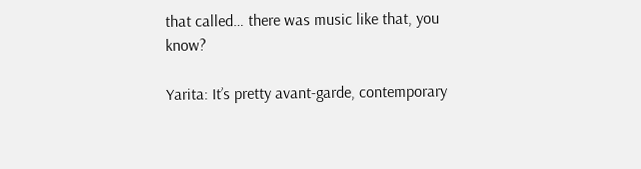that called… there was music like that, you know?

Yarita: It’s pretty avant-garde, contemporary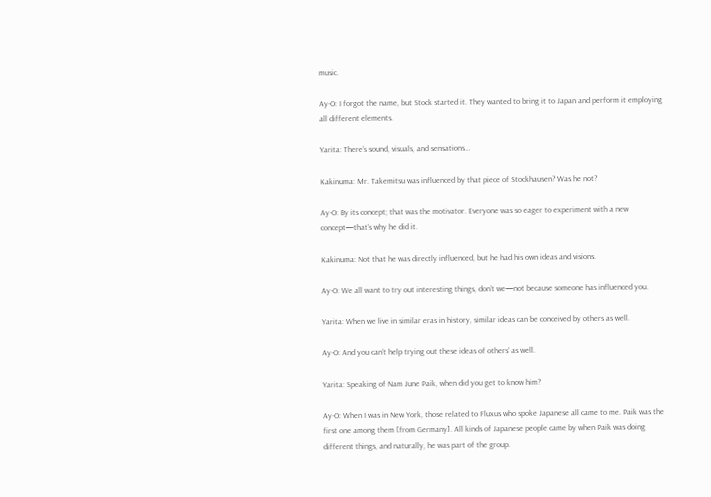music.

Ay-O: I forgot the name, but Stock started it. They wanted to bring it to Japan and perform it employing all different elements.

Yarita: There’s sound, visuals, and sensations…

Kakinuma: Mr. Takemitsu was influenced by that piece of Stockhausen? Was he not?

Ay-O: By its concept; that was the motivator. Everyone was so eager to experiment with a new concept—that’s why he did it.

Kakinuma: Not that he was directly influenced, but he had his own ideas and visions.

Ay-O: We all want to try out interesting things, don’t we—not because someone has influenced you.

Yarita: When we live in similar eras in history, similar ideas can be conceived by others as well.

Ay-O: And you can’t help trying out these ideas of others’ as well.

Yarita: Speaking of Nam June Paik, when did you get to know him?

Ay-O: When I was in New York, those related to Fluxus who spoke Japanese all came to me. Paik was the first one among them [from Germany]. All kinds of Japanese people came by when Paik was doing different things, and naturally, he was part of the group.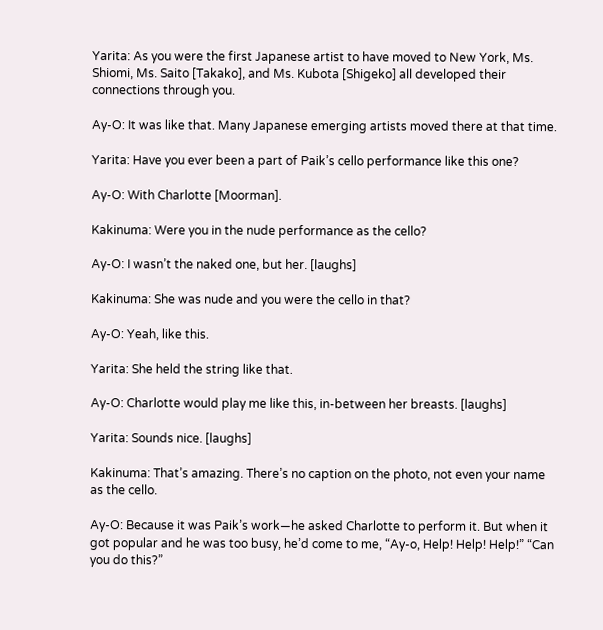Yarita: As you were the first Japanese artist to have moved to New York, Ms. Shiomi, Ms. Saito [Takako], and Ms. Kubota [Shigeko] all developed their connections through you.

Ay-O: It was like that. Many Japanese emerging artists moved there at that time.

Yarita: Have you ever been a part of Paik’s cello performance like this one?

Ay-O: With Charlotte [Moorman].

Kakinuma: Were you in the nude performance as the cello?

Ay-O: I wasn’t the naked one, but her. [laughs]

Kakinuma: She was nude and you were the cello in that?

Ay-O: Yeah, like this.

Yarita: She held the string like that.

Ay-O: Charlotte would play me like this, in-between her breasts. [laughs]

Yarita: Sounds nice. [laughs]

Kakinuma: That’s amazing. There’s no caption on the photo, not even your name as the cello.

Ay-O: Because it was Paik’s work—he asked Charlotte to perform it. But when it got popular and he was too busy, he’d come to me, “Ay-o, Help! Help! Help!” “Can you do this?”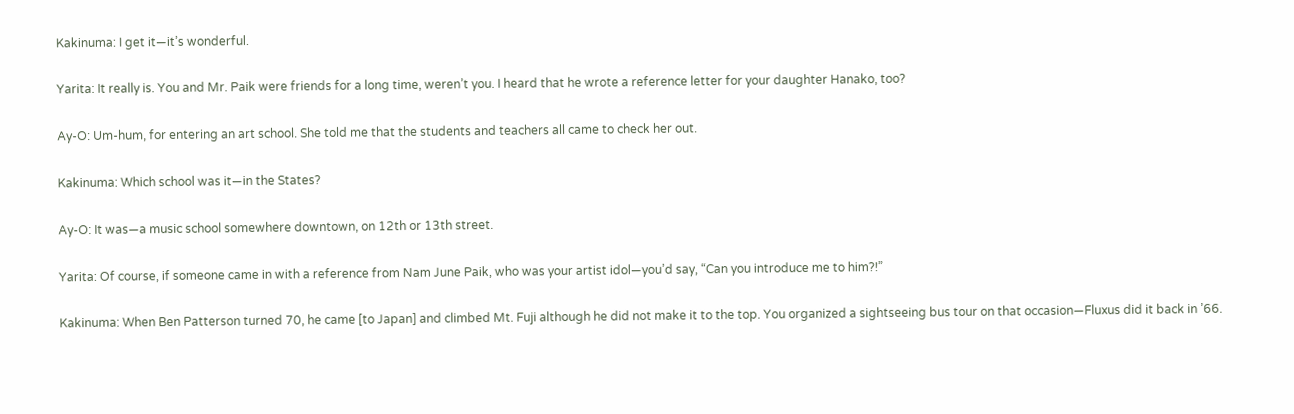Kakinuma: I get it—it’s wonderful.

Yarita: It really is. You and Mr. Paik were friends for a long time, weren’t you. I heard that he wrote a reference letter for your daughter Hanako, too?

Ay-O: Um-hum, for entering an art school. She told me that the students and teachers all came to check her out.

Kakinuma: Which school was it—in the States?

Ay-O: It was—a music school somewhere downtown, on 12th or 13th street.

Yarita: Of course, if someone came in with a reference from Nam June Paik, who was your artist idol—you’d say, “Can you introduce me to him?!”

Kakinuma: When Ben Patterson turned 70, he came [to Japan] and climbed Mt. Fuji although he did not make it to the top. You organized a sightseeing bus tour on that occasion—Fluxus did it back in ’66.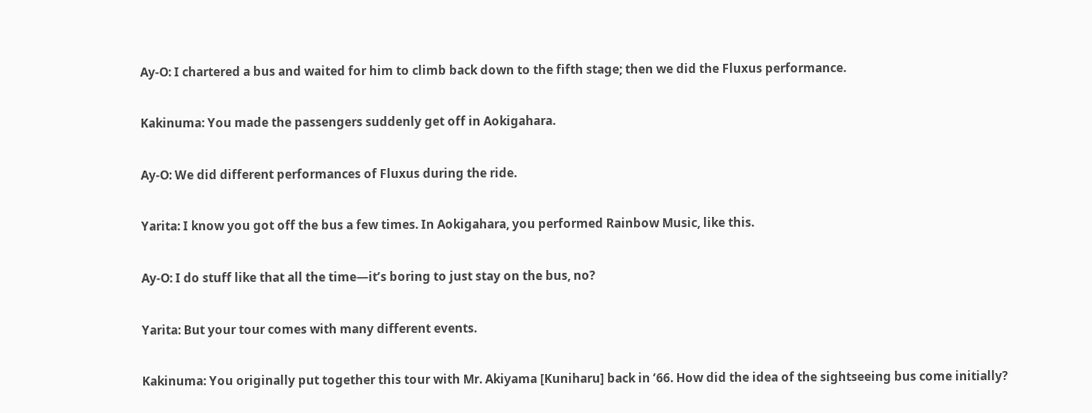Ay-O: I chartered a bus and waited for him to climb back down to the fifth stage; then we did the Fluxus performance.

Kakinuma: You made the passengers suddenly get off in Aokigahara.

Ay-O: We did different performances of Fluxus during the ride.

Yarita: I know you got off the bus a few times. In Aokigahara, you performed Rainbow Music, like this.

Ay-O: I do stuff like that all the time—it’s boring to just stay on the bus, no?

Yarita: But your tour comes with many different events.

Kakinuma: You originally put together this tour with Mr. Akiyama [Kuniharu] back in ’66. How did the idea of the sightseeing bus come initially?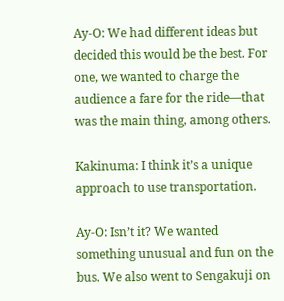Ay-O: We had different ideas but decided this would be the best. For one, we wanted to charge the audience a fare for the ride—that was the main thing, among others.

Kakinuma: I think it’s a unique approach to use transportation.

Ay-O: Isn’t it? We wanted something unusual and fun on the bus. We also went to Sengakuji on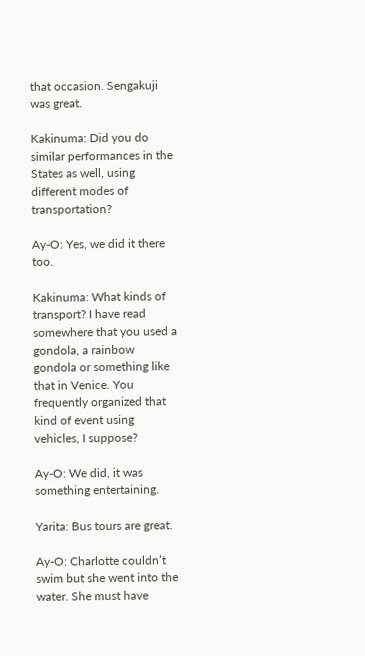that occasion. Sengakuji was great.

Kakinuma: Did you do similar performances in the States as well, using different modes of transportation?

Ay-O: Yes, we did it there too.

Kakinuma: What kinds of transport? I have read somewhere that you used a gondola, a rainbow gondola or something like that in Venice. You frequently organized that kind of event using vehicles, I suppose?

Ay-O: We did, it was something entertaining.

Yarita: Bus tours are great.

Ay-O: Charlotte couldn’t swim but she went into the water. She must have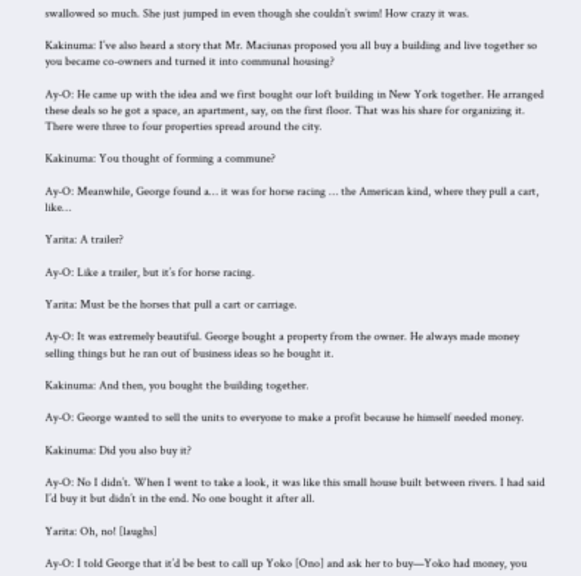swallowed so much. She just jumped in even though she couldn’t swim! How crazy it was.

Kakinuma: I’ve also heard a story that Mr. Maciunas proposed you all buy a building and live together so you became co-owners and turned it into communal housing?

Ay-O: He came up with the idea and we first bought our loft building in New York together. He arranged these deals so he got a space, an apartment, say, on the first floor. That was his share for organizing it. There were three to four properties spread around the city.

Kakinuma: You thought of forming a commune?

Ay-O: Meanwhile, George found a… it was for horse racing … the American kind, where they pull a cart, like…

Yarita: A trailer?

Ay-O: Like a trailer, but it’s for horse racing.

Yarita: Must be the horses that pull a cart or carriage.

Ay-O: It was extremely beautiful. George bought a property from the owner. He always made money selling things but he ran out of business ideas so he bought it.

Kakinuma: And then, you bought the building together.

Ay-O: George wanted to sell the units to everyone to make a profit because he himself needed money.

Kakinuma: Did you also buy it?

Ay-O: No I didn’t. When I went to take a look, it was like this small house built between rivers. I had said I’d buy it but didn’t in the end. No one bought it after all.

Yarita: Oh, no! [laughs]

Ay-O: I told George that it’d be best to call up Yoko [Ono] and ask her to buy—Yoko had money, you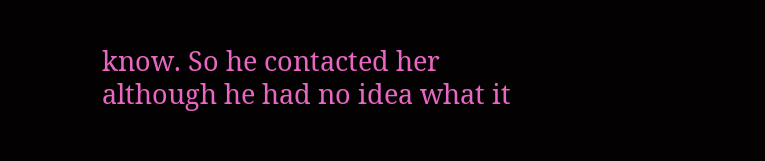know. So he contacted her although he had no idea what it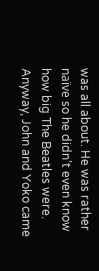was all about. He was rather naïve so he didn’t even know how big The Beatles were. Anyway, John and Yoko came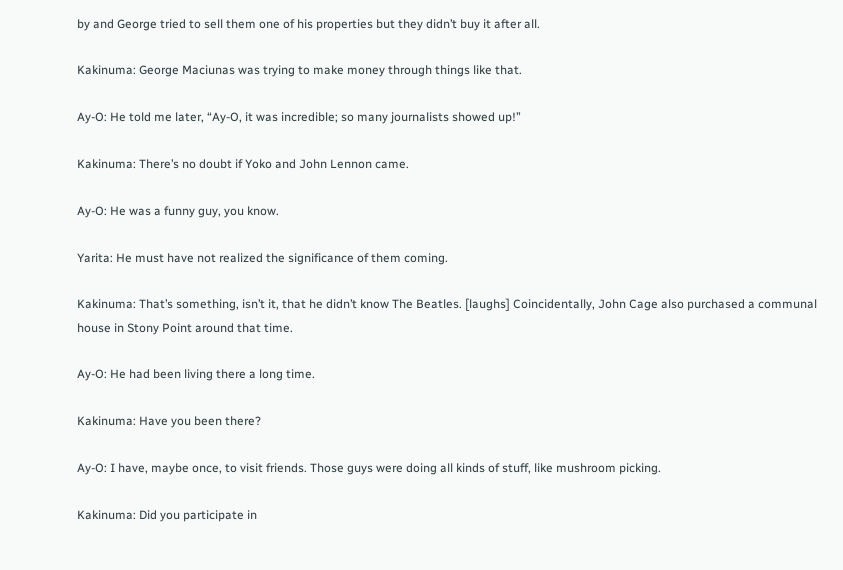by and George tried to sell them one of his properties but they didn’t buy it after all.

Kakinuma: George Maciunas was trying to make money through things like that.

Ay-O: He told me later, “Ay-O, it was incredible; so many journalists showed up!”

Kakinuma: There’s no doubt if Yoko and John Lennon came.

Ay-O: He was a funny guy, you know.

Yarita: He must have not realized the significance of them coming.

Kakinuma: That’s something, isn’t it, that he didn’t know The Beatles. [laughs] Coincidentally, John Cage also purchased a communal house in Stony Point around that time.

Ay-O: He had been living there a long time.

Kakinuma: Have you been there?

Ay-O: I have, maybe once, to visit friends. Those guys were doing all kinds of stuff, like mushroom picking.

Kakinuma: Did you participate in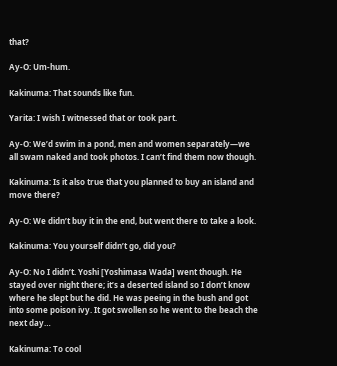that?

Ay-O: Um-hum.

Kakinuma: That sounds like fun.

Yarita: I wish I witnessed that or took part.

Ay-O: We’d swim in a pond, men and women separately—we all swam naked and took photos. I can’t find them now though.

Kakinuma: Is it also true that you planned to buy an island and move there?

Ay-O: We didn’t buy it in the end, but went there to take a look.

Kakinuma: You yourself didn’t go, did you?

Ay-O: No I didn’t. Yoshi [Yoshimasa Wada] went though. He stayed over night there; it’s a deserted island so I don’t know where he slept but he did. He was peeing in the bush and got into some poison ivy. It got swollen so he went to the beach the next day…

Kakinuma: To cool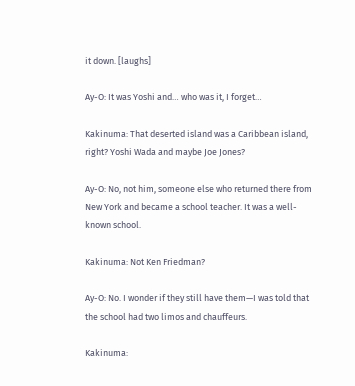it down. [laughs]

Ay-O: It was Yoshi and… who was it, I forget…

Kakinuma: That deserted island was a Caribbean island, right? Yoshi Wada and maybe Joe Jones?

Ay-O: No, not him, someone else who returned there from New York and became a school teacher. It was a well-known school.

Kakinuma: Not Ken Friedman?

Ay-O: No. I wonder if they still have them—I was told that the school had two limos and chauffeurs.

Kakinuma: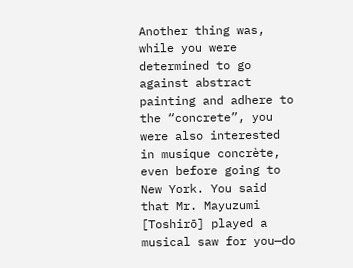Another thing was, while you were determined to go against abstract painting and adhere to the “concrete”, you were also interested in musique concrète, even before going to New York. You said that Mr. Mayuzumi [Toshirō] played a musical saw for you—do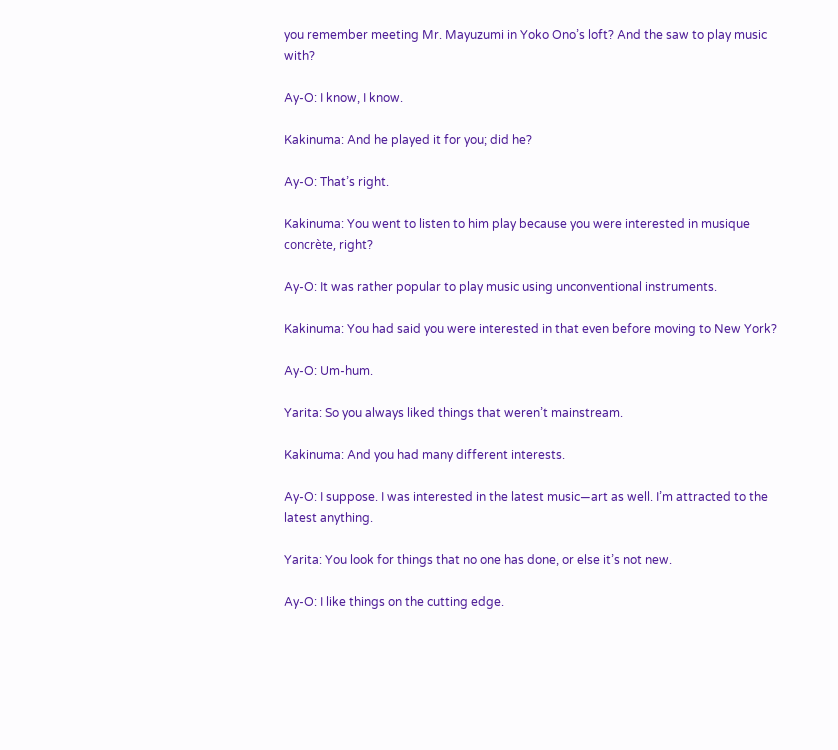you remember meeting Mr. Mayuzumi in Yoko Ono’s loft? And the saw to play music with?

Ay-O: I know, I know.

Kakinuma: And he played it for you; did he?

Ay-O: That’s right.

Kakinuma: You went to listen to him play because you were interested in musique concrète, right?

Ay-O: It was rather popular to play music using unconventional instruments.

Kakinuma: You had said you were interested in that even before moving to New York?

Ay-O: Um-hum.

Yarita: So you always liked things that weren’t mainstream.

Kakinuma: And you had many different interests.

Ay-O: I suppose. I was interested in the latest music—art as well. I’m attracted to the latest anything.

Yarita: You look for things that no one has done, or else it’s not new.

Ay-O: I like things on the cutting edge.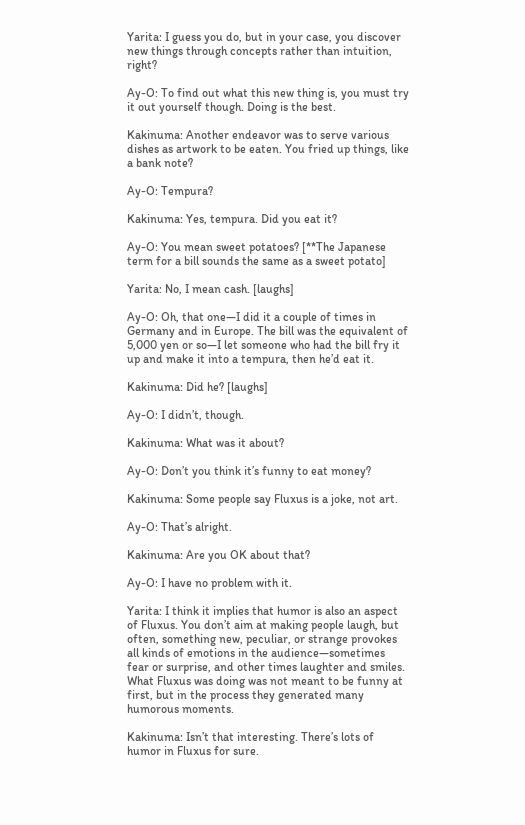Yarita: I guess you do, but in your case, you discover new things through concepts rather than intuition, right?

Ay-O: To find out what this new thing is, you must try it out yourself though. Doing is the best.

Kakinuma: Another endeavor was to serve various dishes as artwork to be eaten. You fried up things, like a bank note?

Ay-O: Tempura?

Kakinuma: Yes, tempura. Did you eat it?

Ay-O: You mean sweet potatoes? [**The Japanese term for a bill sounds the same as a sweet potato]

Yarita: No, I mean cash. [laughs]

Ay-O: Oh, that one—I did it a couple of times in Germany and in Europe. The bill was the equivalent of 5,000 yen or so—I let someone who had the bill fry it up and make it into a tempura, then he’d eat it.

Kakinuma: Did he? [laughs]

Ay-O: I didn’t, though.

Kakinuma: What was it about?

Ay-O: Don’t you think it’s funny to eat money?

Kakinuma: Some people say Fluxus is a joke, not art.

Ay-O: That’s alright.

Kakinuma: Are you OK about that?

Ay-O: I have no problem with it.

Yarita: I think it implies that humor is also an aspect of Fluxus. You don’t aim at making people laugh, but often, something new, peculiar, or strange provokes all kinds of emotions in the audience—sometimes fear or surprise, and other times laughter and smiles. What Fluxus was doing was not meant to be funny at first, but in the process they generated many humorous moments.

Kakinuma: Isn’t that interesting. There’s lots of humor in Fluxus for sure.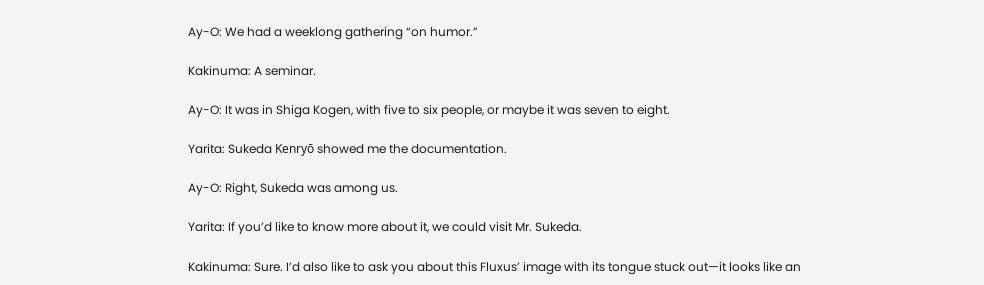Ay-O: We had a weeklong gathering “on humor.”

Kakinuma: A seminar.

Ay-O: It was in Shiga Kogen, with five to six people, or maybe it was seven to eight.

Yarita: Sukeda Kenryō showed me the documentation.

Ay-O: Right, Sukeda was among us.

Yarita: If you’d like to know more about it, we could visit Mr. Sukeda.

Kakinuma: Sure. I’d also like to ask you about this Fluxus’ image with its tongue stuck out—it looks like an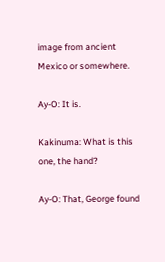image from ancient Mexico or somewhere.

Ay-O: It is.

Kakinuma: What is this one, the hand?

Ay-O: That, George found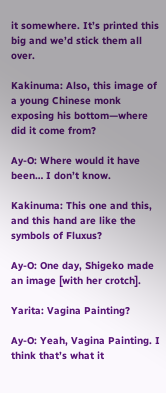it somewhere. It’s printed this big and we’d stick them all over.

Kakinuma: Also, this image of a young Chinese monk exposing his bottom—where did it come from?

Ay-O: Where would it have been… I don’t know.

Kakinuma: This one and this, and this hand are like the symbols of Fluxus?

Ay-O: One day, Shigeko made an image [with her crotch].

Yarita: Vagina Painting?

Ay-O: Yeah, Vagina Painting. I think that’s what it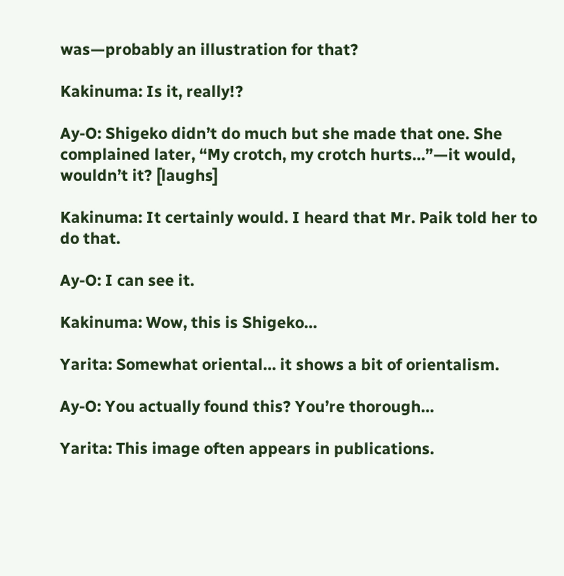was—probably an illustration for that?

Kakinuma: Is it, really!?

Ay-O: Shigeko didn’t do much but she made that one. She complained later, “My crotch, my crotch hurts…”—it would, wouldn’t it? [laughs]

Kakinuma: It certainly would. I heard that Mr. Paik told her to do that.

Ay-O: I can see it.

Kakinuma: Wow, this is Shigeko…

Yarita: Somewhat oriental… it shows a bit of orientalism.

Ay-O: You actually found this? You’re thorough…

Yarita: This image often appears in publications.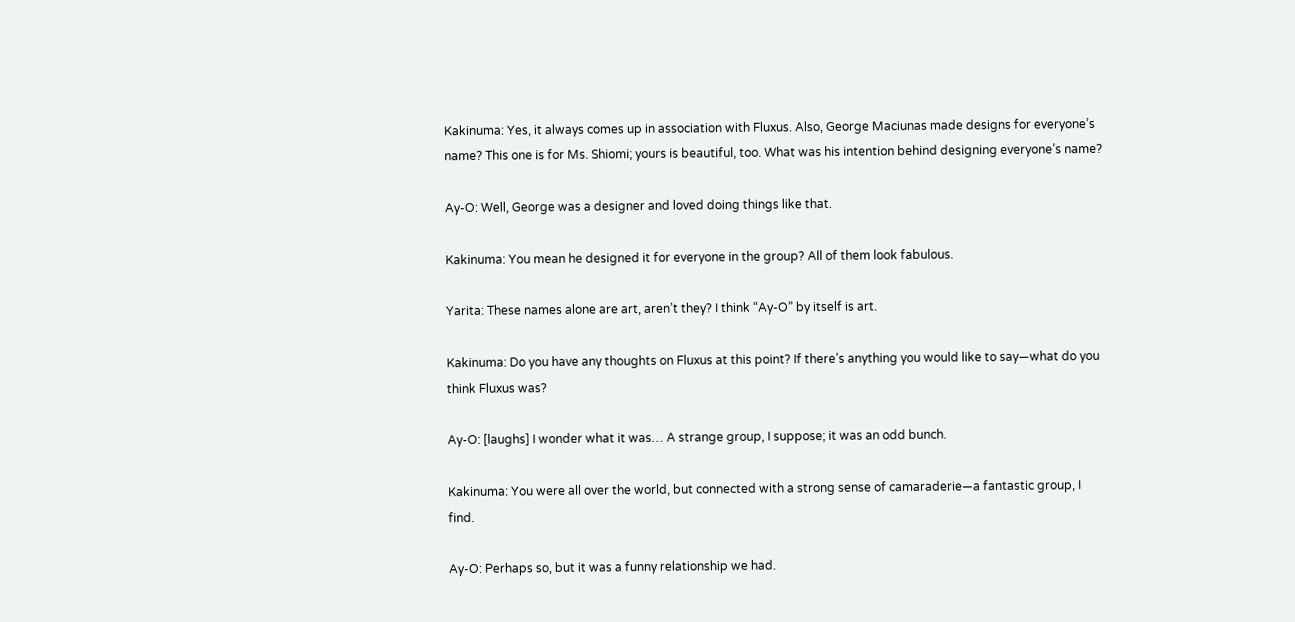Kakinuma: Yes, it always comes up in association with Fluxus. Also, George Maciunas made designs for everyone’s name? This one is for Ms. Shiomi; yours is beautiful, too. What was his intention behind designing everyone’s name?

Ay-O: Well, George was a designer and loved doing things like that.

Kakinuma: You mean he designed it for everyone in the group? All of them look fabulous.

Yarita: These names alone are art, aren’t they? I think “Ay-O” by itself is art.

Kakinuma: Do you have any thoughts on Fluxus at this point? If there’s anything you would like to say—what do you think Fluxus was?

Ay-O: [laughs] I wonder what it was… A strange group, I suppose; it was an odd bunch.

Kakinuma: You were all over the world, but connected with a strong sense of camaraderie—a fantastic group, I find.

Ay-O: Perhaps so, but it was a funny relationship we had.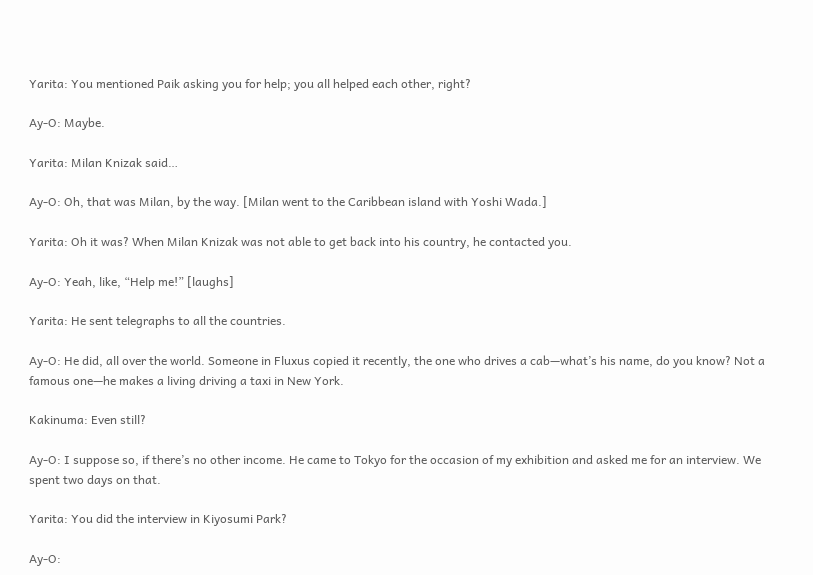Yarita: You mentioned Paik asking you for help; you all helped each other, right?

Ay-O: Maybe.

Yarita: Milan Knizak said…

Ay-O: Oh, that was Milan, by the way. [Milan went to the Caribbean island with Yoshi Wada.]

Yarita: Oh it was? When Milan Knizak was not able to get back into his country, he contacted you.

Ay-O: Yeah, like, “Help me!” [laughs]

Yarita: He sent telegraphs to all the countries.

Ay-O: He did, all over the world. Someone in Fluxus copied it recently, the one who drives a cab—what’s his name, do you know? Not a famous one—he makes a living driving a taxi in New York.

Kakinuma: Even still?

Ay-O: I suppose so, if there’s no other income. He came to Tokyo for the occasion of my exhibition and asked me for an interview. We spent two days on that.

Yarita: You did the interview in Kiyosumi Park?

Ay-O: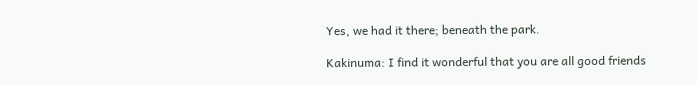Yes, we had it there; beneath the park.

Kakinuma: I find it wonderful that you are all good friends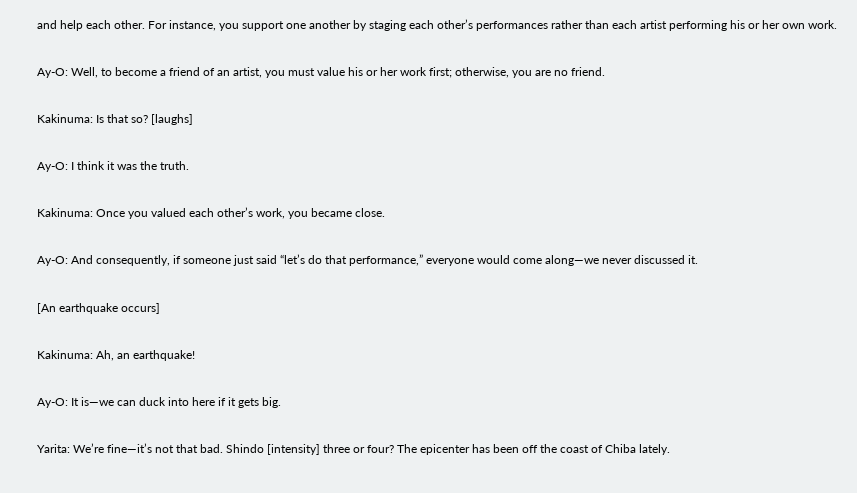and help each other. For instance, you support one another by staging each other’s performances rather than each artist performing his or her own work.

Ay-O: Well, to become a friend of an artist, you must value his or her work first; otherwise, you are no friend.

Kakinuma: Is that so? [laughs]

Ay-O: I think it was the truth.

Kakinuma: Once you valued each other’s work, you became close.

Ay-O: And consequently, if someone just said “let’s do that performance,” everyone would come along—we never discussed it.

[An earthquake occurs]

Kakinuma: Ah, an earthquake!

Ay-O: It is—we can duck into here if it gets big.

Yarita: We’re fine—it’s not that bad. Shindo [intensity] three or four? The epicenter has been off the coast of Chiba lately.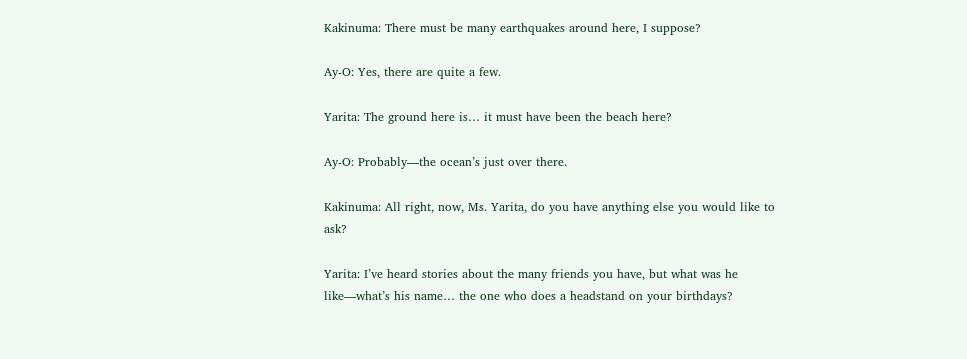Kakinuma: There must be many earthquakes around here, I suppose?

Ay-O: Yes, there are quite a few.

Yarita: The ground here is… it must have been the beach here?

Ay-O: Probably—the ocean’s just over there.

Kakinuma: All right, now, Ms. Yarita, do you have anything else you would like to ask?

Yarita: I’ve heard stories about the many friends you have, but what was he like—what’s his name… the one who does a headstand on your birthdays?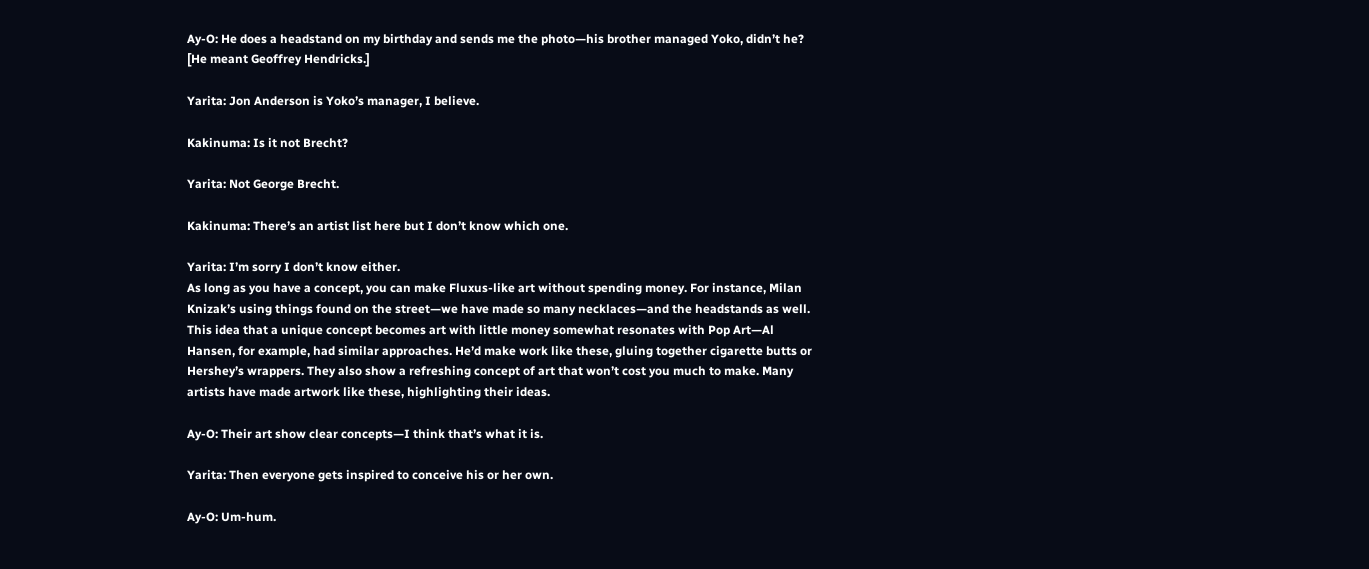Ay-O: He does a headstand on my birthday and sends me the photo—his brother managed Yoko, didn’t he? [He meant Geoffrey Hendricks.]

Yarita: Jon Anderson is Yoko’s manager, I believe.

Kakinuma: Is it not Brecht?

Yarita: Not George Brecht.

Kakinuma: There’s an artist list here but I don’t know which one.

Yarita: I’m sorry I don’t know either.
As long as you have a concept, you can make Fluxus-like art without spending money. For instance, Milan Knizak’s using things found on the street—we have made so many necklaces—and the headstands as well. This idea that a unique concept becomes art with little money somewhat resonates with Pop Art—Al Hansen, for example, had similar approaches. He’d make work like these, gluing together cigarette butts or Hershey’s wrappers. They also show a refreshing concept of art that won’t cost you much to make. Many artists have made artwork like these, highlighting their ideas.

Ay-O: Their art show clear concepts—I think that’s what it is.

Yarita: Then everyone gets inspired to conceive his or her own.

Ay-O: Um-hum.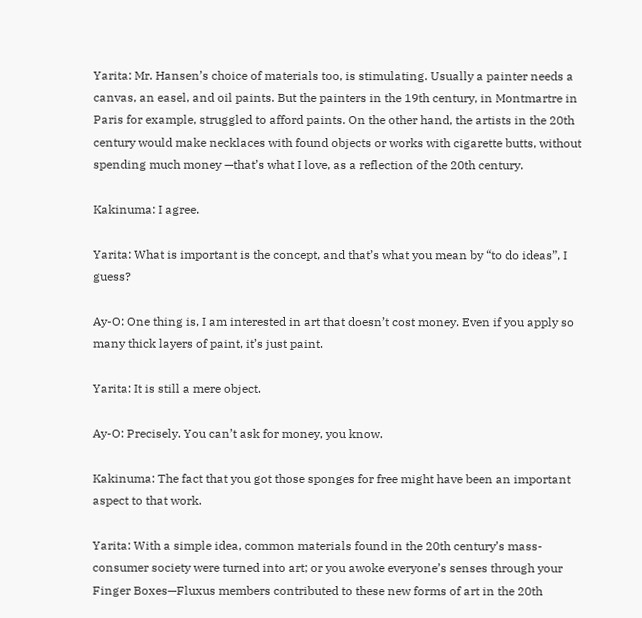Yarita: Mr. Hansen’s choice of materials too, is stimulating. Usually a painter needs a canvas, an easel, and oil paints. But the painters in the 19th century, in Montmartre in Paris for example, struggled to afford paints. On the other hand, the artists in the 20th century would make necklaces with found objects or works with cigarette butts, without spending much money —that’s what I love, as a reflection of the 20th century.

Kakinuma: I agree.

Yarita: What is important is the concept, and that’s what you mean by “to do ideas”, I guess?

Ay-O: One thing is, I am interested in art that doesn’t cost money. Even if you apply so many thick layers of paint, it’s just paint.

Yarita: It is still a mere object.

Ay-O: Precisely. You can’t ask for money, you know.

Kakinuma: The fact that you got those sponges for free might have been an important aspect to that work.

Yarita: With a simple idea, common materials found in the 20th century’s mass-consumer society were turned into art; or you awoke everyone’s senses through your Finger Boxes—Fluxus members contributed to these new forms of art in the 20th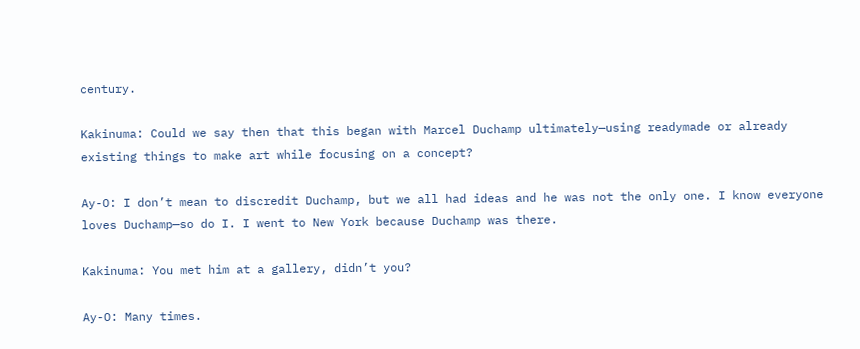century.

Kakinuma: Could we say then that this began with Marcel Duchamp ultimately—using readymade or already existing things to make art while focusing on a concept?

Ay-O: I don’t mean to discredit Duchamp, but we all had ideas and he was not the only one. I know everyone loves Duchamp—so do I. I went to New York because Duchamp was there.

Kakinuma: You met him at a gallery, didn’t you?

Ay-O: Many times.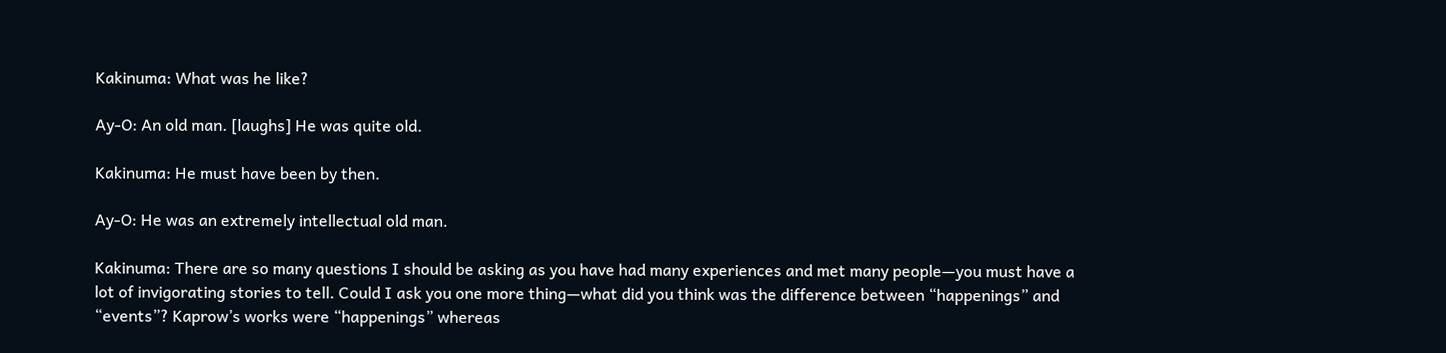Kakinuma: What was he like?

Ay-O: An old man. [laughs] He was quite old.

Kakinuma: He must have been by then.

Ay-O: He was an extremely intellectual old man.

Kakinuma: There are so many questions I should be asking as you have had many experiences and met many people—you must have a lot of invigorating stories to tell. Could I ask you one more thing—what did you think was the difference between “happenings” and “events”? Kaprow’s works were “happenings” whereas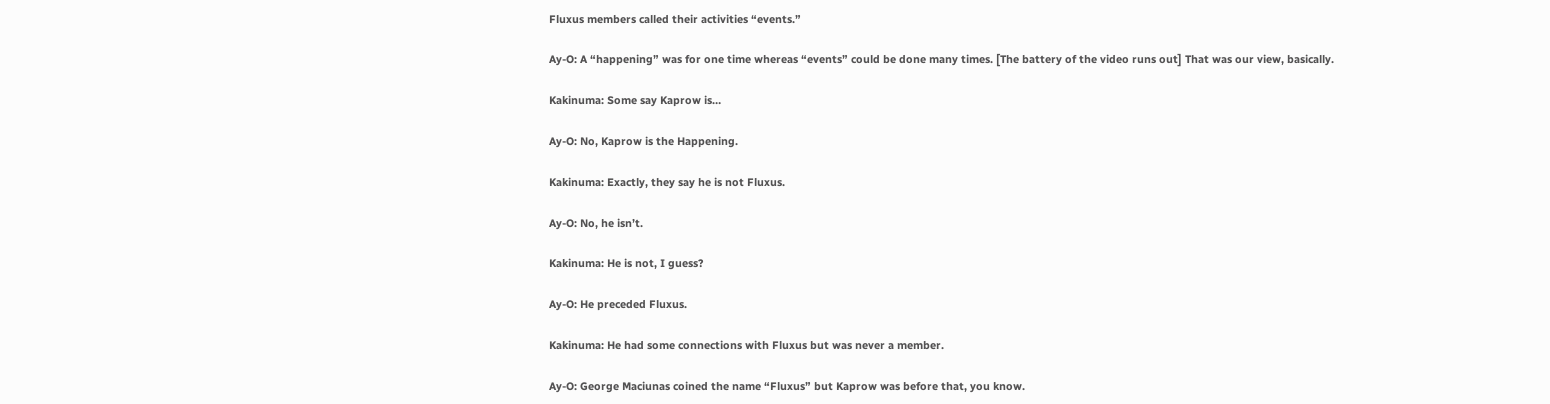Fluxus members called their activities “events.”

Ay-O: A “happening” was for one time whereas “events” could be done many times. [The battery of the video runs out] That was our view, basically.

Kakinuma: Some say Kaprow is…

Ay-O: No, Kaprow is the Happening.

Kakinuma: Exactly, they say he is not Fluxus.

Ay-O: No, he isn’t.

Kakinuma: He is not, I guess?

Ay-O: He preceded Fluxus.

Kakinuma: He had some connections with Fluxus but was never a member.

Ay-O: George Maciunas coined the name “Fluxus” but Kaprow was before that, you know.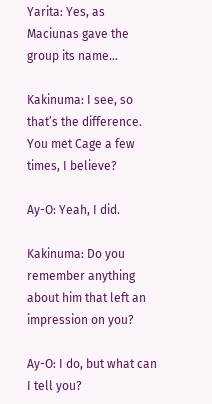Yarita: Yes, as Maciunas gave the group its name…

Kakinuma: I see, so that’s the difference. You met Cage a few times, I believe?

Ay-O: Yeah, I did.

Kakinuma: Do you remember anything about him that left an impression on you?

Ay-O: I do, but what can I tell you?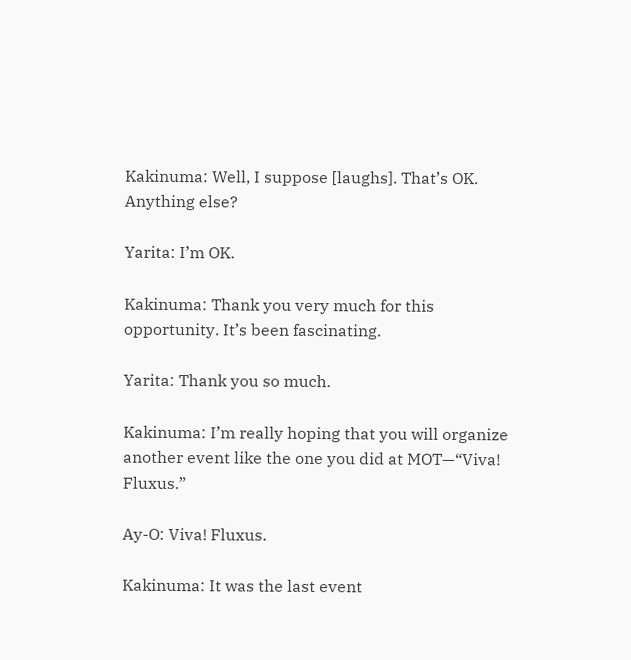Kakinuma: Well, I suppose [laughs]. That’s OK. Anything else?

Yarita: I’m OK.

Kakinuma: Thank you very much for this opportunity. It’s been fascinating.

Yarita: Thank you so much.

Kakinuma: I’m really hoping that you will organize another event like the one you did at MOT—“Viva! Fluxus.”

Ay-O: Viva! Fluxus.

Kakinuma: It was the last event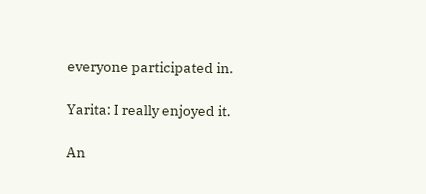everyone participated in.

Yarita: I really enjoyed it.

An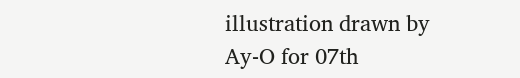illustration drawn by Ay-O for 07th